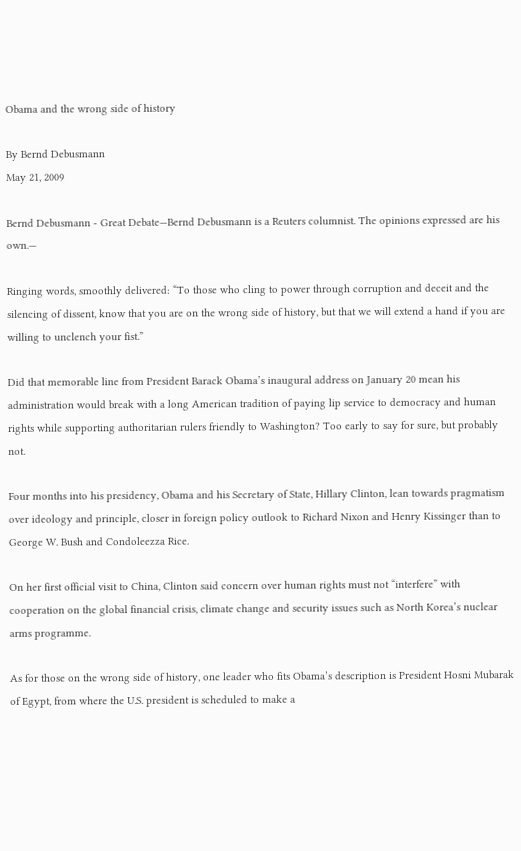Obama and the wrong side of history

By Bernd Debusmann
May 21, 2009

Bernd Debusmann - Great Debate—Bernd Debusmann is a Reuters columnist. The opinions expressed are his own.—

Ringing words, smoothly delivered: “To those who cling to power through corruption and deceit and the silencing of dissent, know that you are on the wrong side of history, but that we will extend a hand if you are willing to unclench your fist.”

Did that memorable line from President Barack Obama’s inaugural address on January 20 mean his administration would break with a long American tradition of paying lip service to democracy and human rights while supporting authoritarian rulers friendly to Washington? Too early to say for sure, but probably not.

Four months into his presidency, Obama and his Secretary of State, Hillary Clinton, lean towards pragmatism over ideology and principle, closer in foreign policy outlook to Richard Nixon and Henry Kissinger than to George W. Bush and Condoleezza Rice.

On her first official visit to China, Clinton said concern over human rights must not “interfere” with cooperation on the global financial crisis, climate change and security issues such as North Korea’s nuclear arms programme.

As for those on the wrong side of history, one leader who fits Obama’s description is President Hosni Mubarak of Egypt, from where the U.S. president is scheduled to make a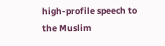high-profile speech to the Muslim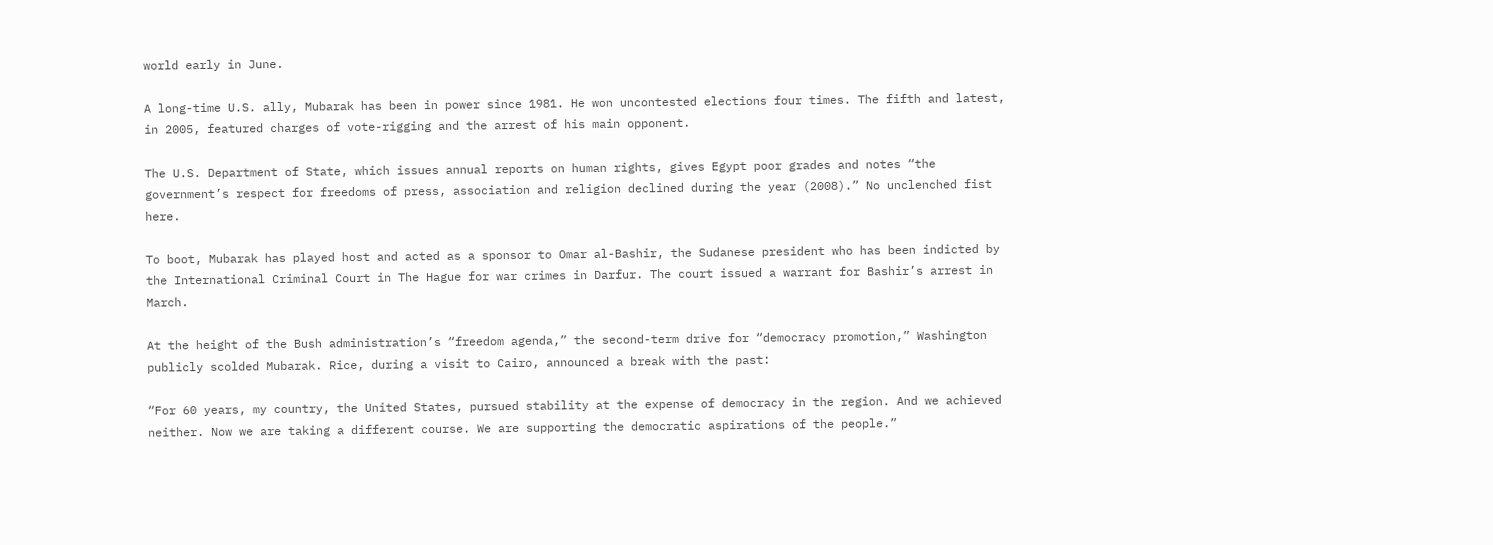world early in June.

A long-time U.S. ally, Mubarak has been in power since 1981. He won uncontested elections four times. The fifth and latest, in 2005, featured charges of vote-rigging and the arrest of his main opponent.

The U.S. Department of State, which issues annual reports on human rights, gives Egypt poor grades and notes “the government’s respect for freedoms of press, association and religion declined during the year (2008).” No unclenched fist here.

To boot, Mubarak has played host and acted as a sponsor to Omar al-Bashir, the Sudanese president who has been indicted by the International Criminal Court in The Hague for war crimes in Darfur. The court issued a warrant for Bashir’s arrest in March.

At the height of the Bush administration’s “freedom agenda,” the second-term drive for “democracy promotion,” Washington publicly scolded Mubarak. Rice, during a visit to Cairo, announced a break with the past:

“For 60 years, my country, the United States, pursued stability at the expense of democracy in the region. And we achieved neither. Now we are taking a different course. We are supporting the democratic aspirations of the people.”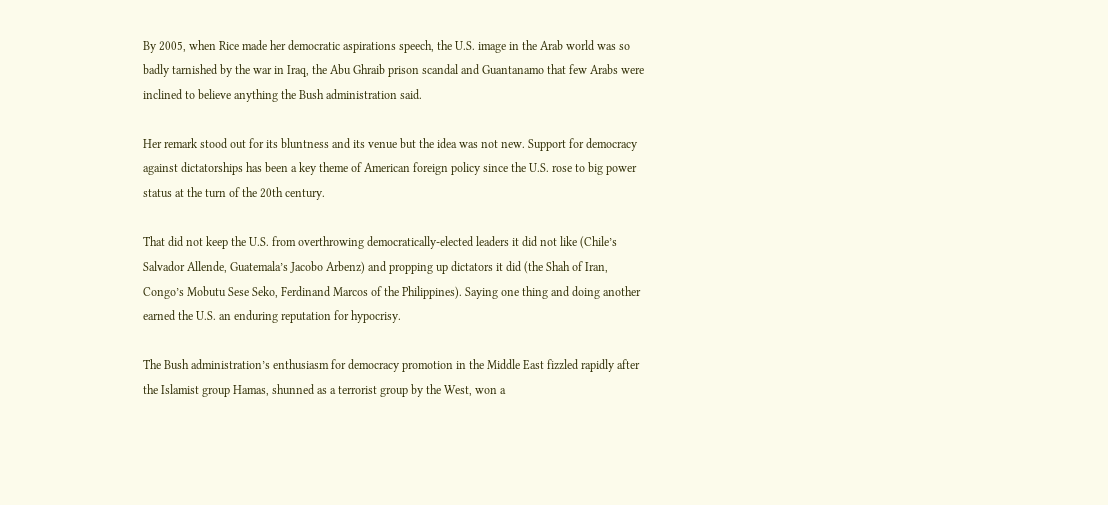By 2005, when Rice made her democratic aspirations speech, the U.S. image in the Arab world was so badly tarnished by the war in Iraq, the Abu Ghraib prison scandal and Guantanamo that few Arabs were inclined to believe anything the Bush administration said.

Her remark stood out for its bluntness and its venue but the idea was not new. Support for democracy against dictatorships has been a key theme of American foreign policy since the U.S. rose to big power status at the turn of the 20th century.

That did not keep the U.S. from overthrowing democratically-elected leaders it did not like (Chile’s Salvador Allende, Guatemala’s Jacobo Arbenz) and propping up dictators it did (the Shah of Iran, Congo’s Mobutu Sese Seko, Ferdinand Marcos of the Philippines). Saying one thing and doing another earned the U.S. an enduring reputation for hypocrisy.

The Bush administration’s enthusiasm for democracy promotion in the Middle East fizzled rapidly after the Islamist group Hamas, shunned as a terrorist group by the West, won a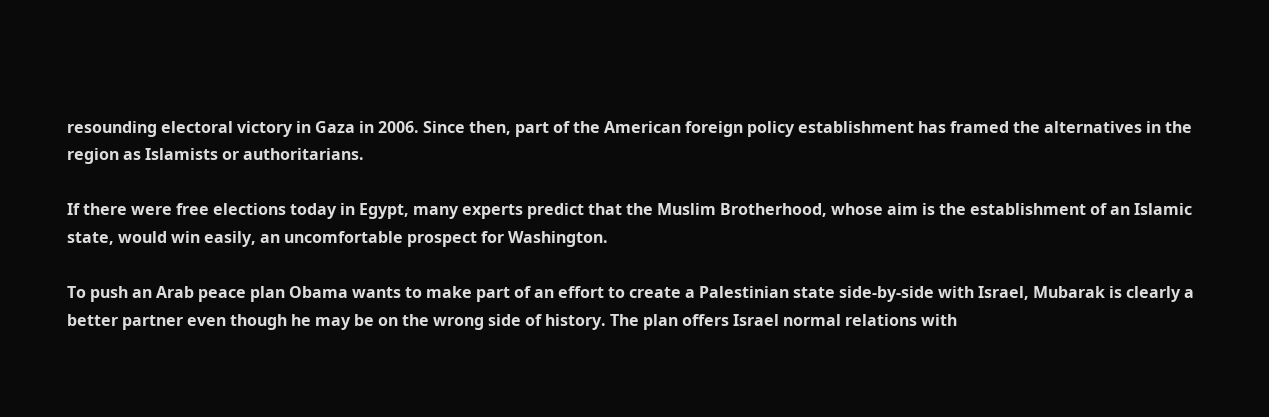resounding electoral victory in Gaza in 2006. Since then, part of the American foreign policy establishment has framed the alternatives in the region as Islamists or authoritarians.

If there were free elections today in Egypt, many experts predict that the Muslim Brotherhood, whose aim is the establishment of an Islamic state, would win easily, an uncomfortable prospect for Washington.

To push an Arab peace plan Obama wants to make part of an effort to create a Palestinian state side-by-side with Israel, Mubarak is clearly a better partner even though he may be on the wrong side of history. The plan offers Israel normal relations with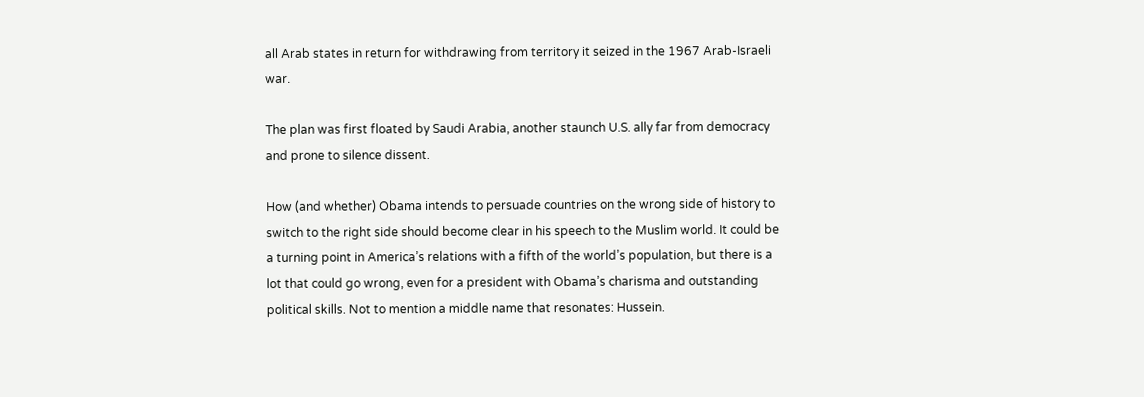all Arab states in return for withdrawing from territory it seized in the 1967 Arab-Israeli war.

The plan was first floated by Saudi Arabia, another staunch U.S. ally far from democracy and prone to silence dissent.

How (and whether) Obama intends to persuade countries on the wrong side of history to switch to the right side should become clear in his speech to the Muslim world. It could be a turning point in America’s relations with a fifth of the world’s population, but there is a lot that could go wrong, even for a president with Obama’s charisma and outstanding political skills. Not to mention a middle name that resonates: Hussein.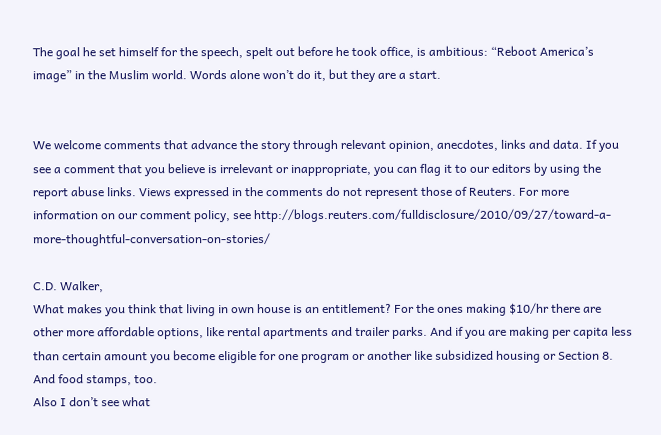The goal he set himself for the speech, spelt out before he took office, is ambitious: “Reboot America’s image” in the Muslim world. Words alone won’t do it, but they are a start.


We welcome comments that advance the story through relevant opinion, anecdotes, links and data. If you see a comment that you believe is irrelevant or inappropriate, you can flag it to our editors by using the report abuse links. Views expressed in the comments do not represent those of Reuters. For more information on our comment policy, see http://blogs.reuters.com/fulldisclosure/2010/09/27/toward-a-more-thoughtful-conversation-on-stories/

C.D. Walker,
What makes you think that living in own house is an entitlement? For the ones making $10/hr there are other more affordable options, like rental apartments and trailer parks. And if you are making per capita less than certain amount you become eligible for one program or another like subsidized housing or Section 8. And food stamps, too.
Also I don’t see what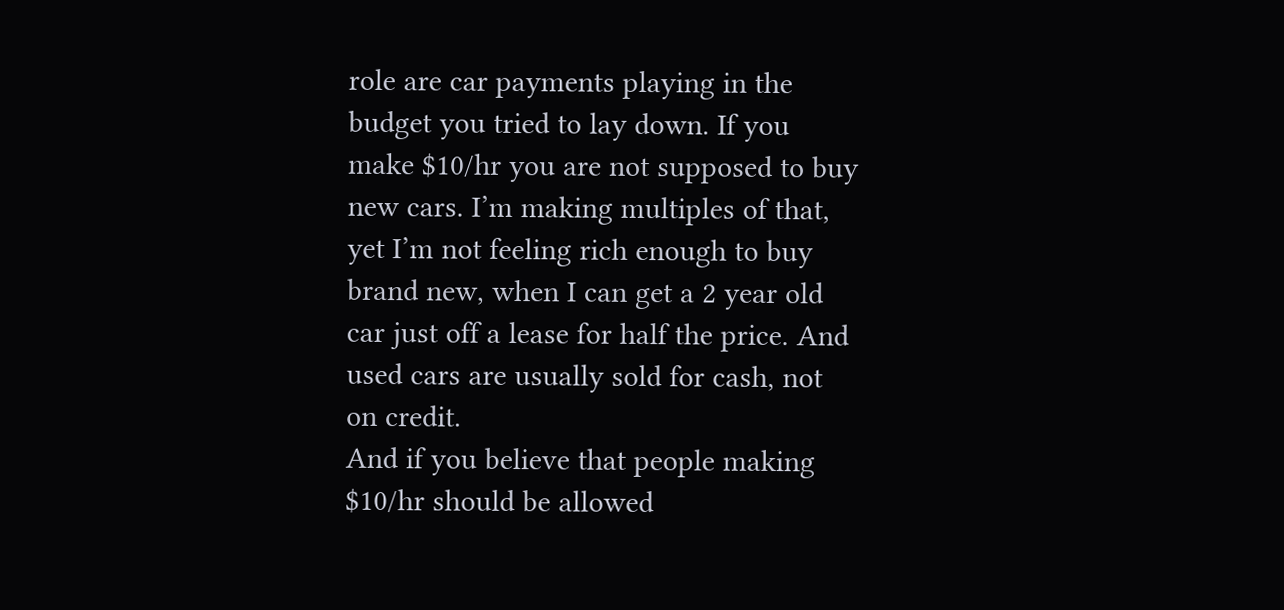role are car payments playing in the budget you tried to lay down. If you make $10/hr you are not supposed to buy new cars. I’m making multiples of that, yet I’m not feeling rich enough to buy brand new, when I can get a 2 year old car just off a lease for half the price. And used cars are usually sold for cash, not on credit.
And if you believe that people making $10/hr should be allowed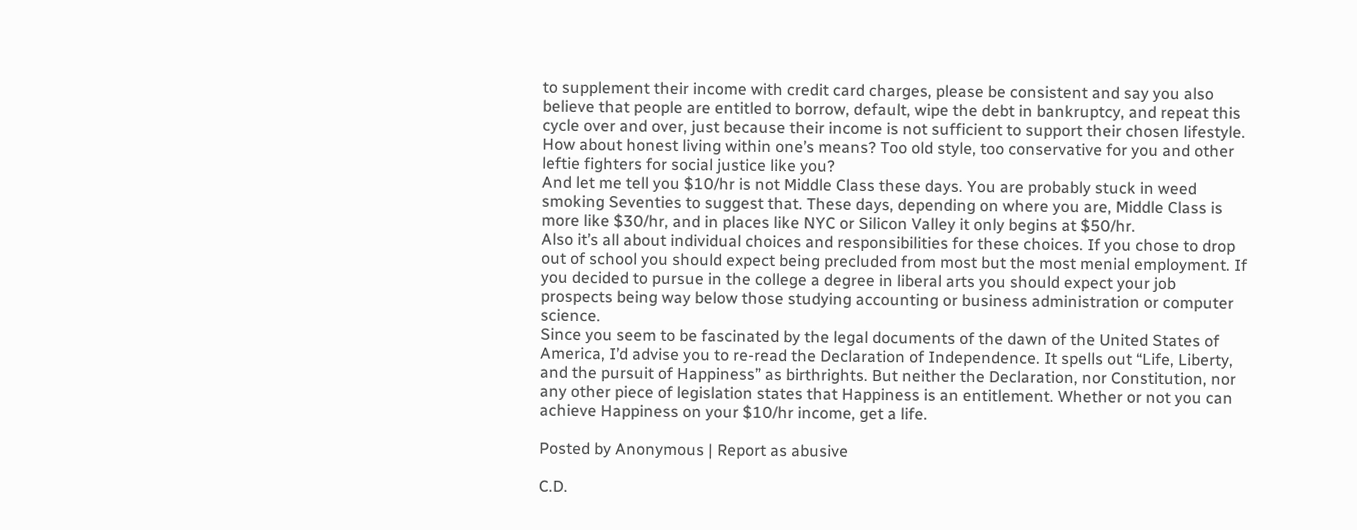to supplement their income with credit card charges, please be consistent and say you also believe that people are entitled to borrow, default, wipe the debt in bankruptcy, and repeat this cycle over and over, just because their income is not sufficient to support their chosen lifestyle. How about honest living within one’s means? Too old style, too conservative for you and other leftie fighters for social justice like you?
And let me tell you $10/hr is not Middle Class these days. You are probably stuck in weed smoking Seventies to suggest that. These days, depending on where you are, Middle Class is more like $30/hr, and in places like NYC or Silicon Valley it only begins at $50/hr.
Also it’s all about individual choices and responsibilities for these choices. If you chose to drop out of school you should expect being precluded from most but the most menial employment. If you decided to pursue in the college a degree in liberal arts you should expect your job prospects being way below those studying accounting or business administration or computer science.
Since you seem to be fascinated by the legal documents of the dawn of the United States of America, I’d advise you to re-read the Declaration of Independence. It spells out “Life, Liberty, and the pursuit of Happiness” as birthrights. But neither the Declaration, nor Constitution, nor any other piece of legislation states that Happiness is an entitlement. Whether or not you can achieve Happiness on your $10/hr income, get a life.

Posted by Anonymous | Report as abusive

C.D.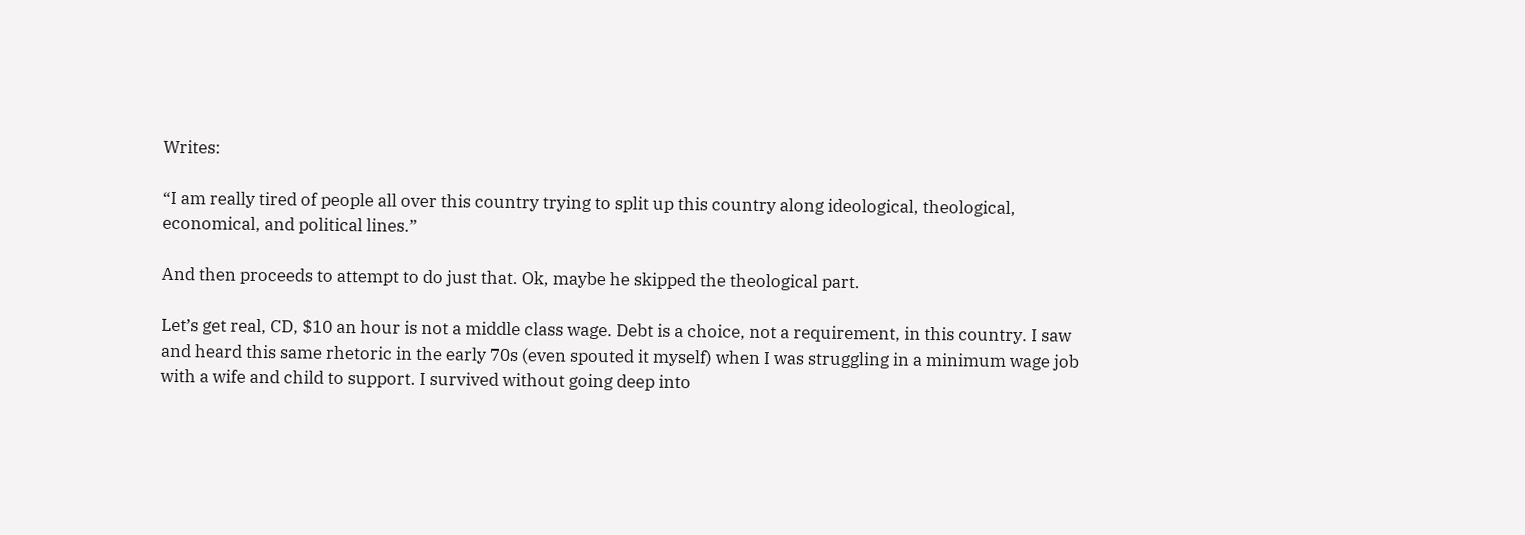Writes:

“I am really tired of people all over this country trying to split up this country along ideological, theological, economical, and political lines.”

And then proceeds to attempt to do just that. Ok, maybe he skipped the theological part.

Let’s get real, CD, $10 an hour is not a middle class wage. Debt is a choice, not a requirement, in this country. I saw and heard this same rhetoric in the early 70s (even spouted it myself) when I was struggling in a minimum wage job with a wife and child to support. I survived without going deep into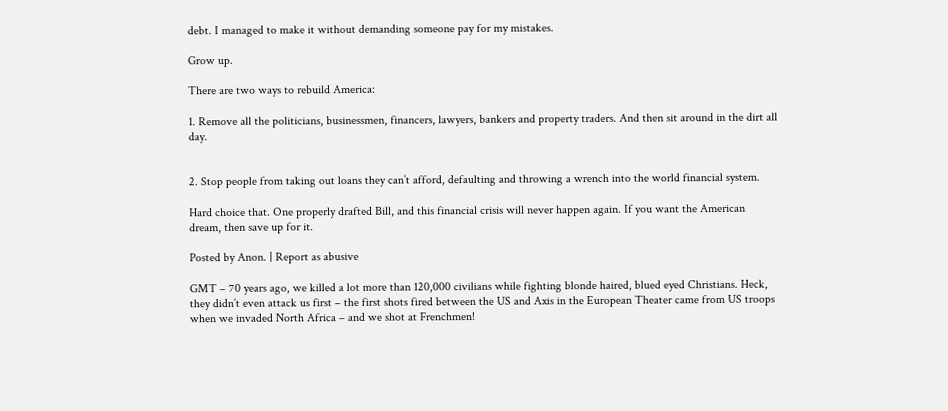debt. I managed to make it without demanding someone pay for my mistakes.

Grow up.

There are two ways to rebuild America:

1. Remove all the politicians, businessmen, financers, lawyers, bankers and property traders. And then sit around in the dirt all day.


2. Stop people from taking out loans they can’t afford, defaulting and throwing a wrench into the world financial system.

Hard choice that. One properly drafted Bill, and this financial crisis will never happen again. If you want the American dream, then save up for it.

Posted by Anon. | Report as abusive

GMT – 70 years ago, we killed a lot more than 120,000 civilians while fighting blonde haired, blued eyed Christians. Heck, they didn’t even attack us first – the first shots fired between the US and Axis in the European Theater came from US troops when we invaded North Africa – and we shot at Frenchmen!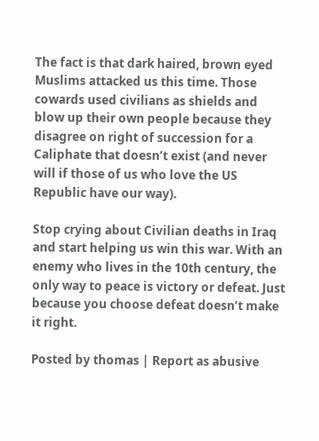The fact is that dark haired, brown eyed Muslims attacked us this time. Those cowards used civilians as shields and blow up their own people because they disagree on right of succession for a Caliphate that doesn’t exist (and never will if those of us who love the US Republic have our way).

Stop crying about Civilian deaths in Iraq and start helping us win this war. With an enemy who lives in the 10th century, the only way to peace is victory or defeat. Just because you choose defeat doesn’t make it right.

Posted by thomas | Report as abusive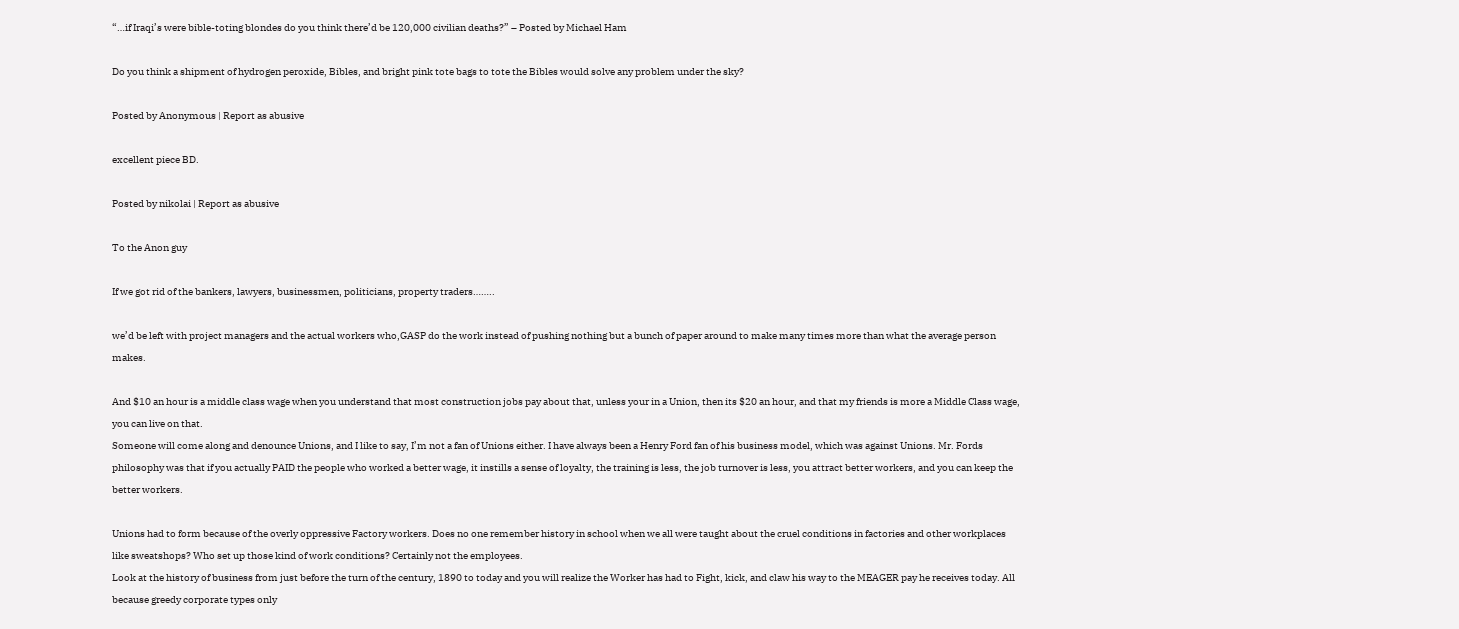“…if Iraqi’s were bible-toting blondes do you think there’d be 120,000 civilian deaths?” – Posted by Michael Ham

Do you think a shipment of hydrogen peroxide, Bibles, and bright pink tote bags to tote the Bibles would solve any problem under the sky?

Posted by Anonymous | Report as abusive

excellent piece BD.

Posted by nikolai | Report as abusive

To the Anon guy

If we got rid of the bankers, lawyers, businessmen, politicians, property traders……..

we’d be left with project managers and the actual workers who,GASP do the work instead of pushing nothing but a bunch of paper around to make many times more than what the average person makes.

And $10 an hour is a middle class wage when you understand that most construction jobs pay about that, unless your in a Union, then its $20 an hour, and that my friends is more a Middle Class wage, you can live on that.
Someone will come along and denounce Unions, and I like to say, I’m not a fan of Unions either. I have always been a Henry Ford fan of his business model, which was against Unions. Mr. Fords philosophy was that if you actually PAID the people who worked a better wage, it instills a sense of loyalty, the training is less, the job turnover is less, you attract better workers, and you can keep the better workers.

Unions had to form because of the overly oppressive Factory workers. Does no one remember history in school when we all were taught about the cruel conditions in factories and other workplaces like sweatshops? Who set up those kind of work conditions? Certainly not the employees.
Look at the history of business from just before the turn of the century, 1890 to today and you will realize the Worker has had to Fight, kick, and claw his way to the MEAGER pay he receives today. All because greedy corporate types only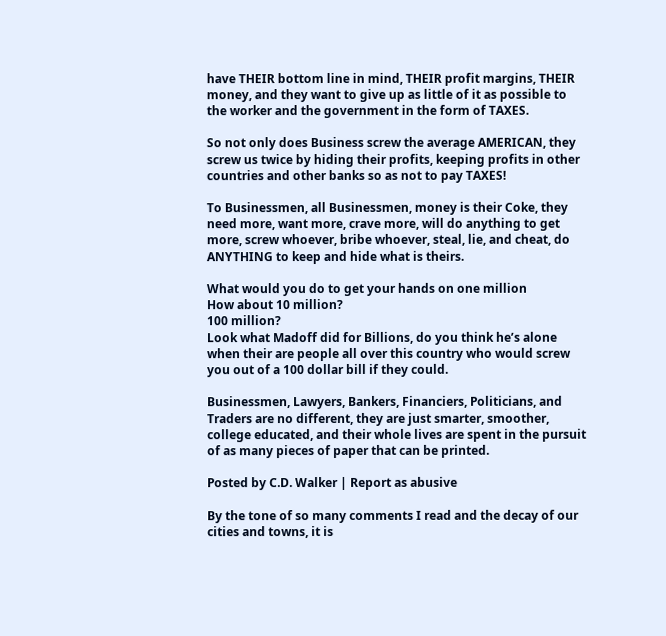have THEIR bottom line in mind, THEIR profit margins, THEIR money, and they want to give up as little of it as possible to the worker and the government in the form of TAXES.

So not only does Business screw the average AMERICAN, they screw us twice by hiding their profits, keeping profits in other countries and other banks so as not to pay TAXES!

To Businessmen, all Businessmen, money is their Coke, they need more, want more, crave more, will do anything to get more, screw whoever, bribe whoever, steal, lie, and cheat, do ANYTHING to keep and hide what is theirs.

What would you do to get your hands on one million
How about 10 million?
100 million?
Look what Madoff did for Billions, do you think he’s alone when their are people all over this country who would screw you out of a 100 dollar bill if they could.

Businessmen, Lawyers, Bankers, Financiers, Politicians, and Traders are no different, they are just smarter, smoother, college educated, and their whole lives are spent in the pursuit of as many pieces of paper that can be printed.

Posted by C.D. Walker | Report as abusive

By the tone of so many comments I read and the decay of our cities and towns, it is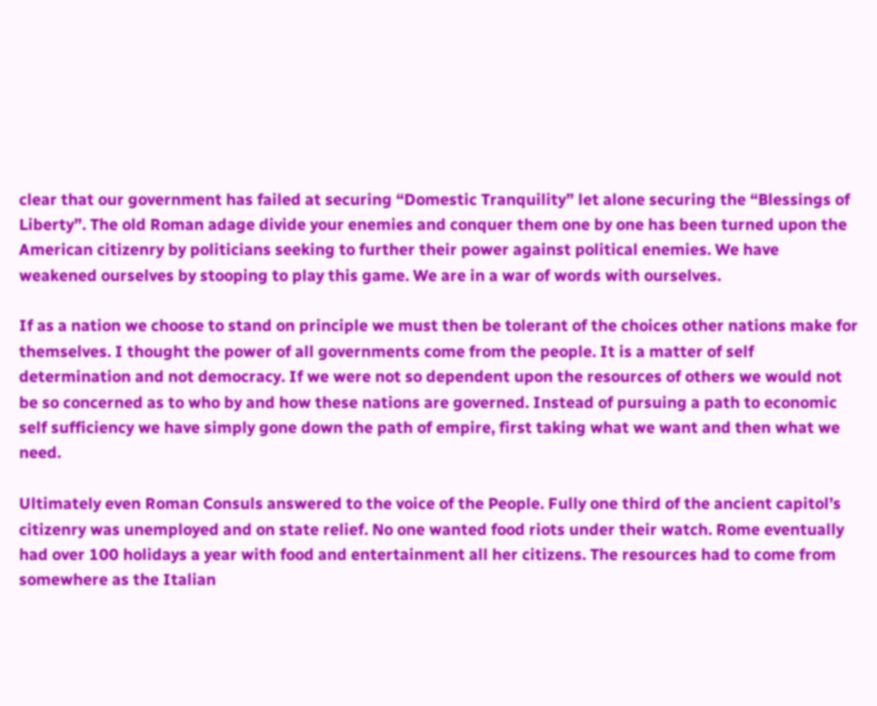clear that our government has failed at securing “Domestic Tranquility” let alone securing the “Blessings of Liberty”. The old Roman adage divide your enemies and conquer them one by one has been turned upon the American citizenry by politicians seeking to further their power against political enemies. We have weakened ourselves by stooping to play this game. We are in a war of words with ourselves.

If as a nation we choose to stand on principle we must then be tolerant of the choices other nations make for themselves. I thought the power of all governments come from the people. It is a matter of self determination and not democracy. If we were not so dependent upon the resources of others we would not be so concerned as to who by and how these nations are governed. Instead of pursuing a path to economic self sufficiency we have simply gone down the path of empire, first taking what we want and then what we need.

Ultimately even Roman Consuls answered to the voice of the People. Fully one third of the ancient capitol’s citizenry was unemployed and on state relief. No one wanted food riots under their watch. Rome eventually had over 100 holidays a year with food and entertainment all her citizens. The resources had to come from somewhere as the Italian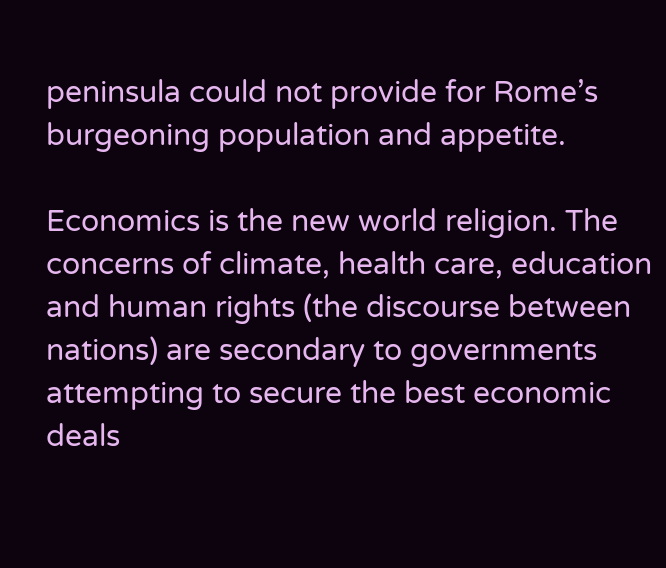peninsula could not provide for Rome’s burgeoning population and appetite.

Economics is the new world religion. The concerns of climate, health care, education and human rights (the discourse between nations) are secondary to governments attempting to secure the best economic deals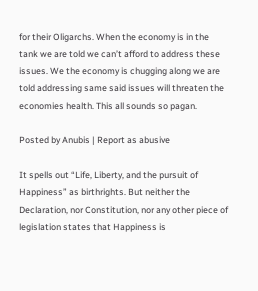for their Oligarchs. When the economy is in the tank we are told we can’t afford to address these issues. We the economy is chugging along we are told addressing same said issues will threaten the economies health. This all sounds so pagan.

Posted by Anubis | Report as abusive

It spells out “Life, Liberty, and the pursuit of Happiness” as birthrights. But neither the Declaration, nor Constitution, nor any other piece of legislation states that Happiness is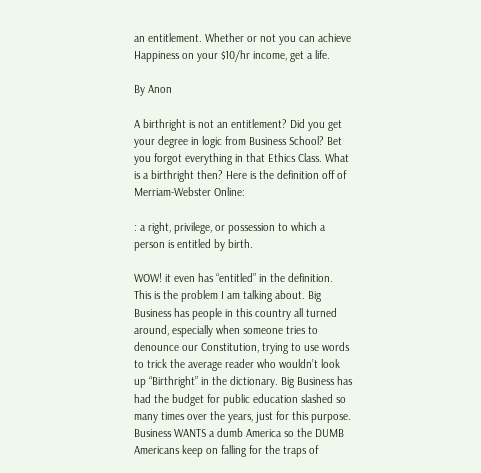an entitlement. Whether or not you can achieve Happiness on your $10/hr income, get a life.

By Anon

A birthright is not an entitlement? Did you get your degree in logic from Business School? Bet you forgot everything in that Ethics Class. What is a birthright then? Here is the definition off of Merriam-Webster Online:

: a right, privilege, or possession to which a person is entitled by birth.

WOW! it even has “entitled” in the definition.
This is the problem I am talking about. Big Business has people in this country all turned around, especially when someone tries to denounce our Constitution, trying to use words to trick the average reader who wouldn’t look up “Birthright” in the dictionary. Big Business has had the budget for public education slashed so many times over the years, just for this purpose. Business WANTS a dumb America so the DUMB Americans keep on falling for the traps of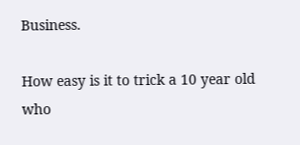Business.

How easy is it to trick a 10 year old who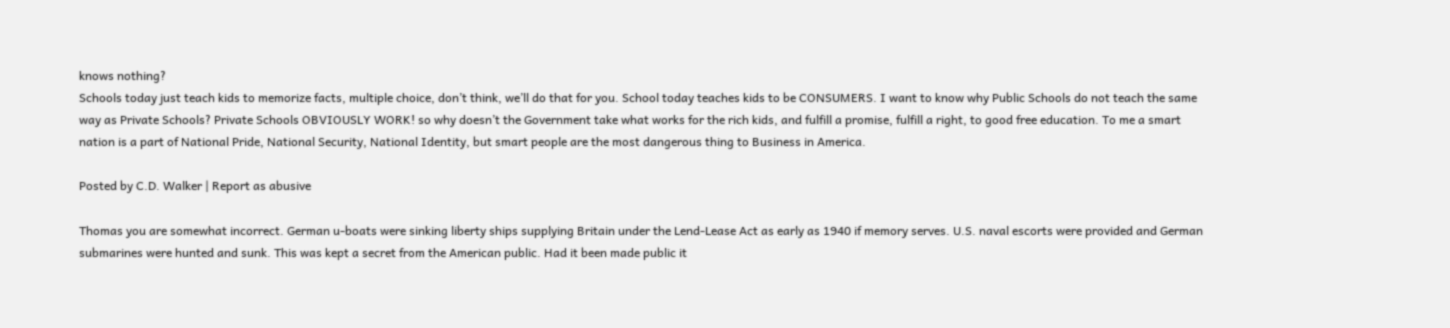knows nothing?
Schools today just teach kids to memorize facts, multiple choice, don’t think, we’ll do that for you. School today teaches kids to be CONSUMERS. I want to know why Public Schools do not teach the same way as Private Schools? Private Schools OBVIOUSLY WORK! so why doesn’t the Government take what works for the rich kids, and fulfill a promise, fulfill a right, to good free education. To me a smart nation is a part of National Pride, National Security, National Identity, but smart people are the most dangerous thing to Business in America.

Posted by C.D. Walker | Report as abusive

Thomas you are somewhat incorrect. German u-boats were sinking liberty ships supplying Britain under the Lend-Lease Act as early as 1940 if memory serves. U.S. naval escorts were provided and German submarines were hunted and sunk. This was kept a secret from the American public. Had it been made public it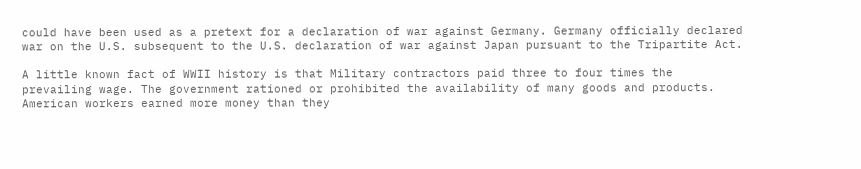could have been used as a pretext for a declaration of war against Germany. Germany officially declared war on the U.S. subsequent to the U.S. declaration of war against Japan pursuant to the Tripartite Act.

A little known fact of WWII history is that Military contractors paid three to four times the prevailing wage. The government rationed or prohibited the availability of many goods and products. American workers earned more money than they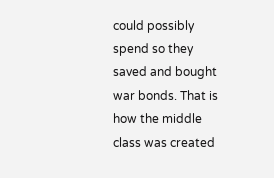could possibly spend so they saved and bought war bonds. That is how the middle class was created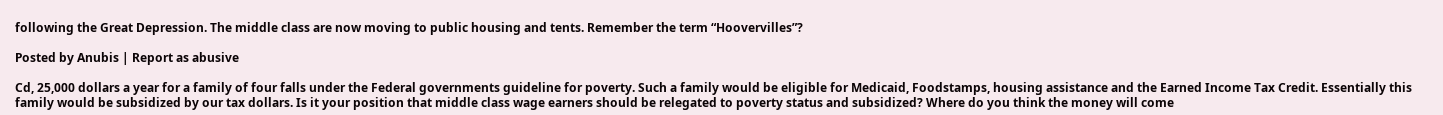following the Great Depression. The middle class are now moving to public housing and tents. Remember the term “Hoovervilles”?

Posted by Anubis | Report as abusive

Cd, 25,000 dollars a year for a family of four falls under the Federal governments guideline for poverty. Such a family would be eligible for Medicaid, Foodstamps, housing assistance and the Earned Income Tax Credit. Essentially this family would be subsidized by our tax dollars. Is it your position that middle class wage earners should be relegated to poverty status and subsidized? Where do you think the money will come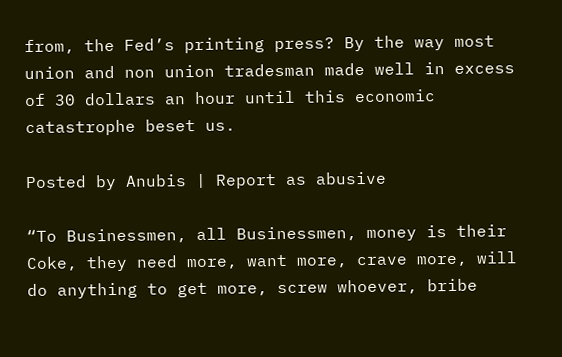from, the Fed’s printing press? By the way most union and non union tradesman made well in excess of 30 dollars an hour until this economic catastrophe beset us.

Posted by Anubis | Report as abusive

“To Businessmen, all Businessmen, money is their Coke, they need more, want more, crave more, will do anything to get more, screw whoever, bribe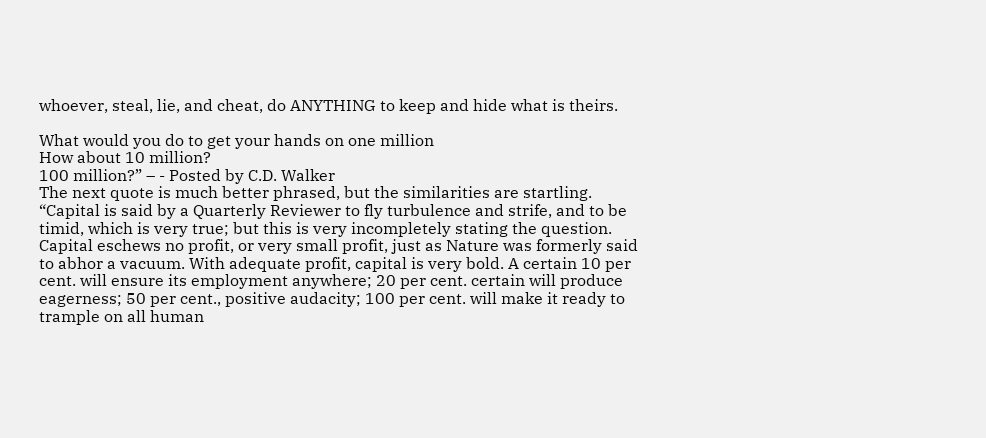whoever, steal, lie, and cheat, do ANYTHING to keep and hide what is theirs.

What would you do to get your hands on one million
How about 10 million?
100 million?” – - Posted by C.D. Walker
The next quote is much better phrased, but the similarities are startling.
“Capital is said by a Quarterly Reviewer to fly turbulence and strife, and to be timid, which is very true; but this is very incompletely stating the question. Capital eschews no profit, or very small profit, just as Nature was formerly said to abhor a vacuum. With adequate profit, capital is very bold. A certain 10 per cent. will ensure its employment anywhere; 20 per cent. certain will produce eagerness; 50 per cent., positive audacity; 100 per cent. will make it ready to trample on all human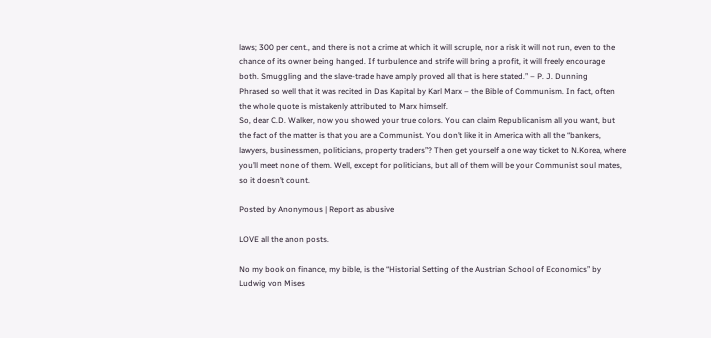laws; 300 per cent., and there is not a crime at which it will scruple, nor a risk it will not run, even to the chance of its owner being hanged. If turbulence and strife will bring a profit, it will freely encourage both. Smuggling and the slave-trade have amply proved all that is here stated.” – P. J. Dunning
Phrased so well that it was recited in Das Kapital by Karl Marx – the Bible of Communism. In fact, often the whole quote is mistakenly attributed to Marx himself.
So, dear C.D. Walker, now you showed your true colors. You can claim Republicanism all you want, but the fact of the matter is that you are a Communist. You don’t like it in America with all the “bankers, lawyers, businessmen, politicians, property traders”? Then get yourself a one way ticket to N.Korea, where you’ll meet none of them. Well, except for politicians, but all of them will be your Communist soul mates, so it doesn’t count.

Posted by Anonymous | Report as abusive

LOVE all the anon posts.

No my book on finance, my bible, is the “Historial Setting of the Austrian School of Economics” by Ludwig von Mises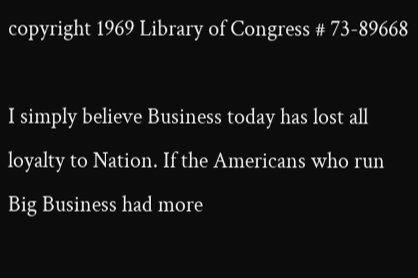copyright 1969 Library of Congress # 73-89668

I simply believe Business today has lost all loyalty to Nation. If the Americans who run Big Business had more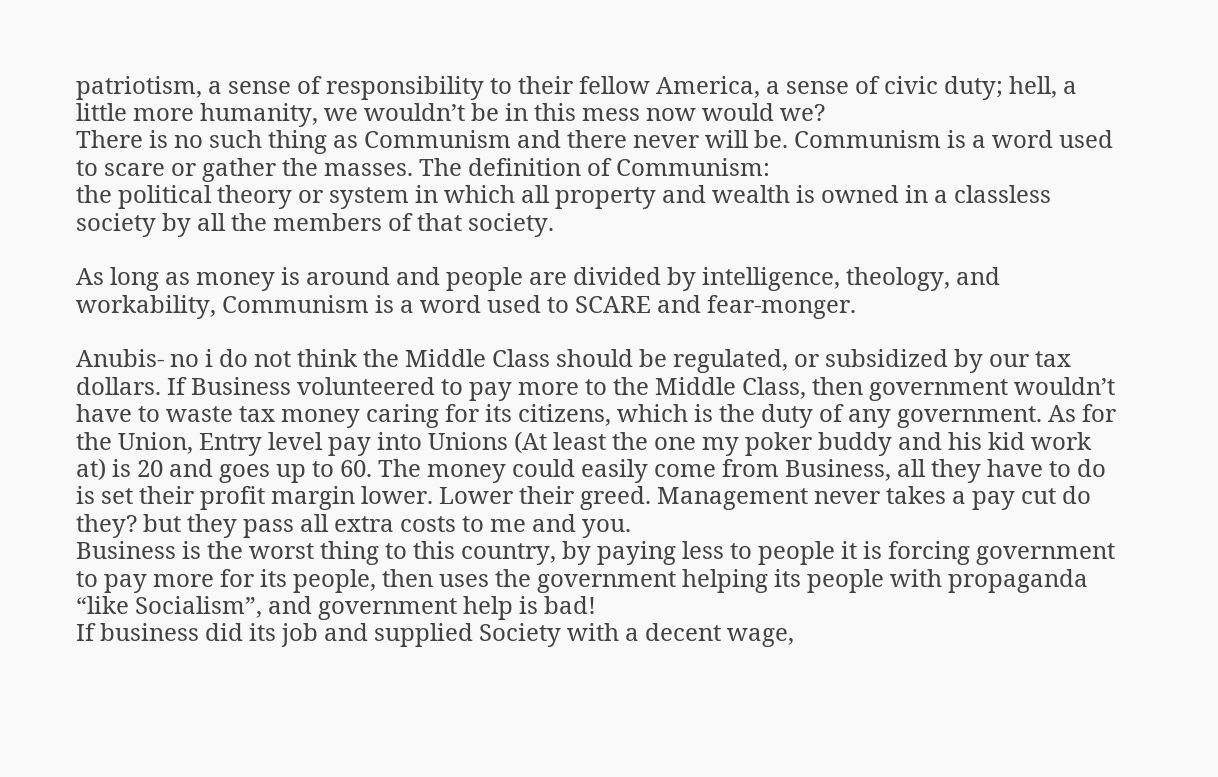patriotism, a sense of responsibility to their fellow America, a sense of civic duty; hell, a little more humanity, we wouldn’t be in this mess now would we?
There is no such thing as Communism and there never will be. Communism is a word used to scare or gather the masses. The definition of Communism:
the political theory or system in which all property and wealth is owned in a classless society by all the members of that society.

As long as money is around and people are divided by intelligence, theology, and workability, Communism is a word used to SCARE and fear-monger.

Anubis- no i do not think the Middle Class should be regulated, or subsidized by our tax dollars. If Business volunteered to pay more to the Middle Class, then government wouldn’t have to waste tax money caring for its citizens, which is the duty of any government. As for the Union, Entry level pay into Unions (At least the one my poker buddy and his kid work at) is 20 and goes up to 60. The money could easily come from Business, all they have to do is set their profit margin lower. Lower their greed. Management never takes a pay cut do they? but they pass all extra costs to me and you.
Business is the worst thing to this country, by paying less to people it is forcing government to pay more for its people, then uses the government helping its people with propaganda “like Socialism”, and government help is bad!
If business did its job and supplied Society with a decent wage,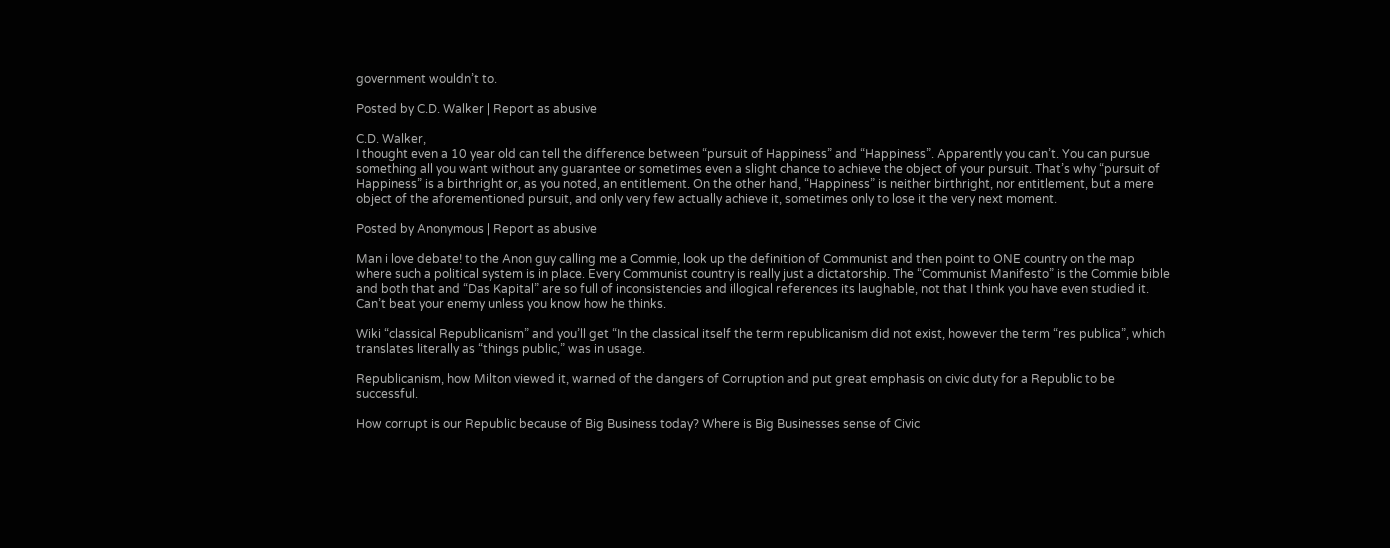government wouldn’t to.

Posted by C.D. Walker | Report as abusive

C.D. Walker,
I thought even a 10 year old can tell the difference between “pursuit of Happiness” and “Happiness”. Apparently you can’t. You can pursue something all you want without any guarantee or sometimes even a slight chance to achieve the object of your pursuit. That’s why “pursuit of Happiness” is a birthright or, as you noted, an entitlement. On the other hand, “Happiness” is neither birthright, nor entitlement, but a mere object of the aforementioned pursuit, and only very few actually achieve it, sometimes only to lose it the very next moment.

Posted by Anonymous | Report as abusive

Man i love debate! to the Anon guy calling me a Commie, look up the definition of Communist and then point to ONE country on the map where such a political system is in place. Every Communist country is really just a dictatorship. The “Communist Manifesto” is the Commie bible
and both that and “Das Kapital” are so full of inconsistencies and illogical references its laughable, not that I think you have even studied it. Can’t beat your enemy unless you know how he thinks.

Wiki “classical Republicanism” and you’ll get “In the classical itself the term republicanism did not exist, however the term “res publica”, which translates literally as “things public,” was in usage.

Republicanism, how Milton viewed it, warned of the dangers of Corruption and put great emphasis on civic duty for a Republic to be successful.

How corrupt is our Republic because of Big Business today? Where is Big Businesses sense of Civic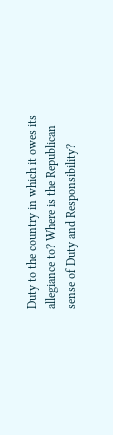Duty to the country in which it owes its allegiance to? Where is the Republican sense of Duty and Responsibility?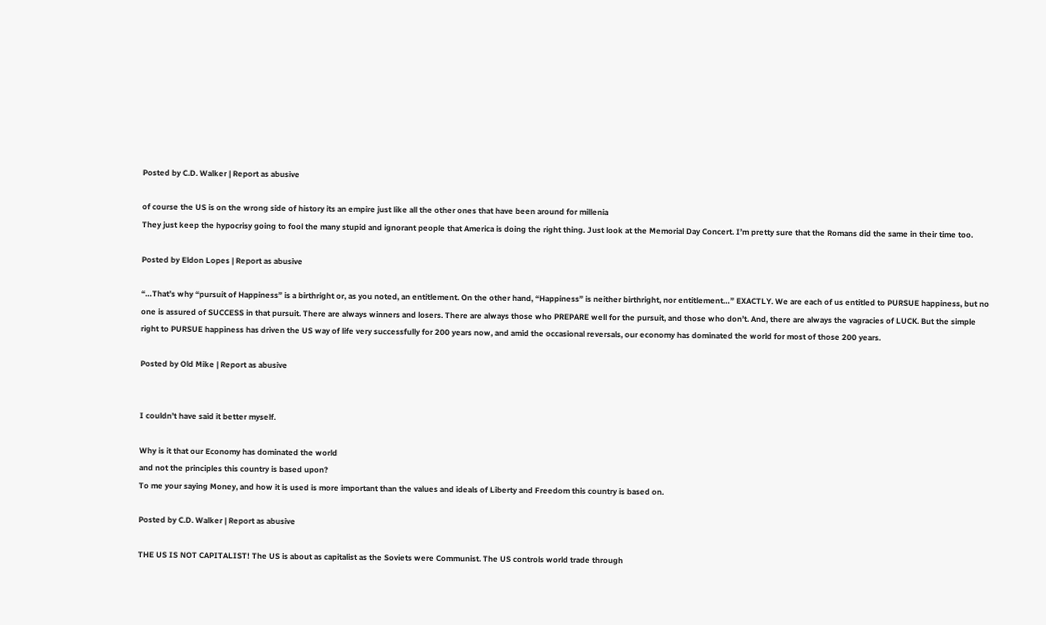Posted by C.D. Walker | Report as abusive

of course the US is on the wrong side of history its an empire just like all the other ones that have been around for millenia
They just keep the hypocrisy going to fool the many stupid and ignorant people that America is doing the right thing. Just look at the Memorial Day Concert. I’m pretty sure that the Romans did the same in their time too.

Posted by Eldon Lopes | Report as abusive

“…That’s why “pursuit of Happiness” is a birthright or, as you noted, an entitlement. On the other hand, “Happiness” is neither birthright, nor entitlement…” EXACTLY. We are each of us entitled to PURSUE happiness, but no one is assured of SUCCESS in that pursuit. There are always winners and losers. There are always those who PREPARE well for the pursuit, and those who don’t. And, there are always the vagracies of LUCK. But the simple right to PURSUE happiness has driven the US way of life very successfully for 200 years now, and amid the occasional reversals, our economy has dominated the world for most of those 200 years.

Posted by Old Mike | Report as abusive


I couldn’t have said it better myself.

Why is it that our Economy has dominated the world
and not the principles this country is based upon?
To me your saying Money, and how it is used is more important than the values and ideals of Liberty and Freedom this country is based on.

Posted by C.D. Walker | Report as abusive

THE US IS NOT CAPITALIST! The US is about as capitalist as the Soviets were Communist. The US controls world trade through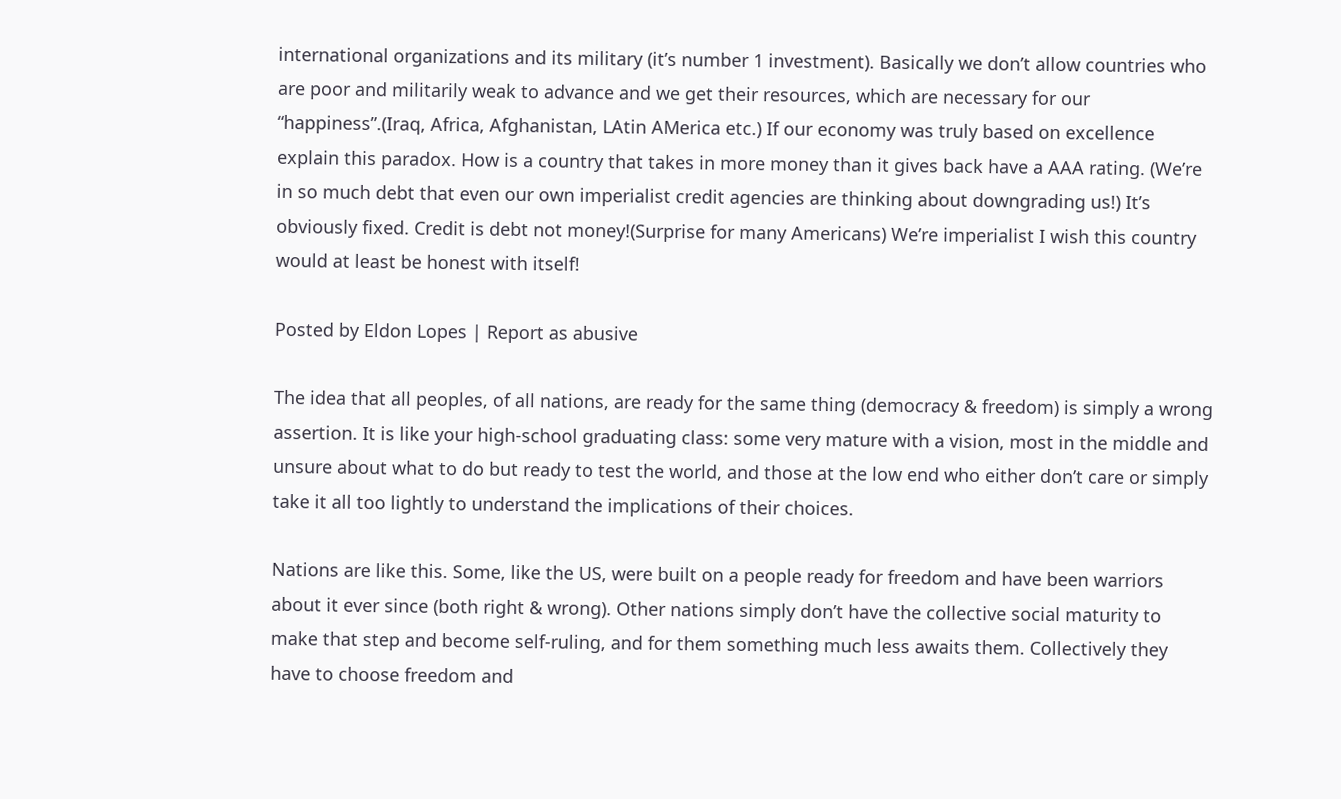international organizations and its military (it’s number 1 investment). Basically we don’t allow countries who are poor and militarily weak to advance and we get their resources, which are necessary for our “happiness”.(Iraq, Africa, Afghanistan, LAtin AMerica etc.) If our economy was truly based on excellence explain this paradox. How is a country that takes in more money than it gives back have a AAA rating. (We’re in so much debt that even our own imperialist credit agencies are thinking about downgrading us!) It’s obviously fixed. Credit is debt not money!(Surprise for many Americans) We’re imperialist I wish this country would at least be honest with itself!

Posted by Eldon Lopes | Report as abusive

The idea that all peoples, of all nations, are ready for the same thing (democracy & freedom) is simply a wrong assertion. It is like your high-school graduating class: some very mature with a vision, most in the middle and unsure about what to do but ready to test the world, and those at the low end who either don’t care or simply take it all too lightly to understand the implications of their choices.

Nations are like this. Some, like the US, were built on a people ready for freedom and have been warriors about it ever since (both right & wrong). Other nations simply don’t have the collective social maturity to make that step and become self-ruling, and for them something much less awaits them. Collectively they have to choose freedom and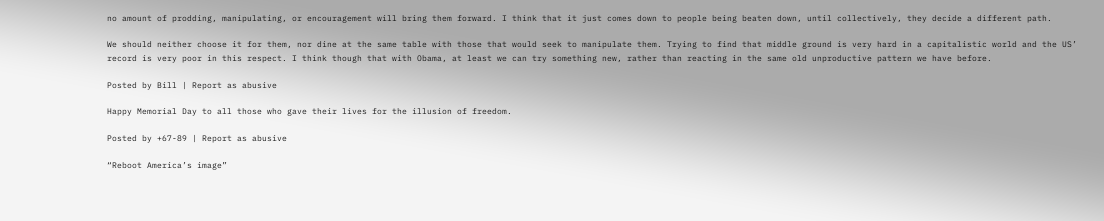no amount of prodding, manipulating, or encouragement will bring them forward. I think that it just comes down to people being beaten down, until collectively, they decide a different path.

We should neither choose it for them, nor dine at the same table with those that would seek to manipulate them. Trying to find that middle ground is very hard in a capitalistic world and the US’ record is very poor in this respect. I think though that with Obama, at least we can try something new, rather than reacting in the same old unproductive pattern we have before.

Posted by Bill | Report as abusive

Happy Memorial Day to all those who gave their lives for the illusion of freedom.

Posted by +67-89 | Report as abusive

“Reboot America’s image”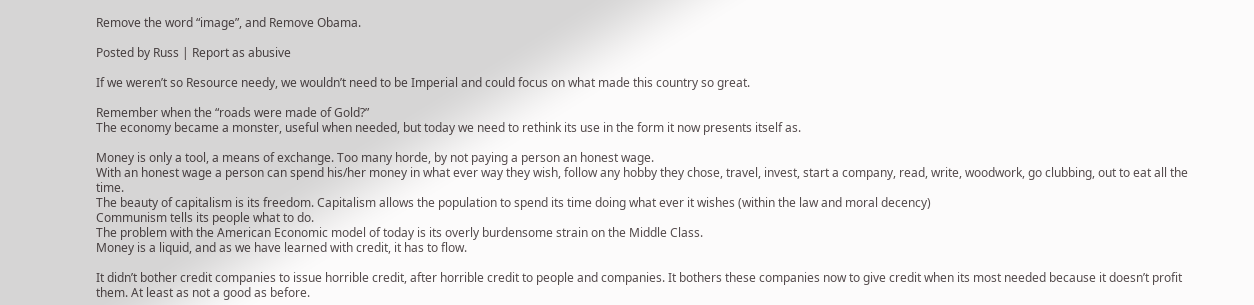Remove the word “image”, and Remove Obama.

Posted by Russ | Report as abusive

If we weren’t so Resource needy, we wouldn’t need to be Imperial and could focus on what made this country so great.

Remember when the “roads were made of Gold?”
The economy became a monster, useful when needed, but today we need to rethink its use in the form it now presents itself as.

Money is only a tool, a means of exchange. Too many horde, by not paying a person an honest wage.
With an honest wage a person can spend his/her money in what ever way they wish, follow any hobby they chose, travel, invest, start a company, read, write, woodwork, go clubbing, out to eat all the time.
The beauty of capitalism is its freedom. Capitalism allows the population to spend its time doing what ever it wishes (within the law and moral decency)
Communism tells its people what to do.
The problem with the American Economic model of today is its overly burdensome strain on the Middle Class.
Money is a liquid, and as we have learned with credit, it has to flow.

It didn’t bother credit companies to issue horrible credit, after horrible credit to people and companies. It bothers these companies now to give credit when its most needed because it doesn’t profit them. At least as not a good as before.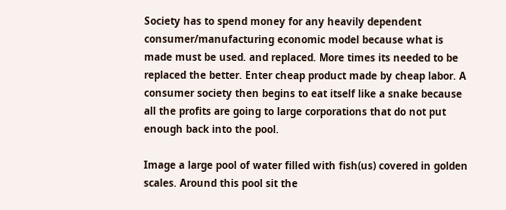Society has to spend money for any heavily dependent consumer/manufacturing economic model because what is made must be used. and replaced. More times its needed to be replaced the better. Enter cheap product made by cheap labor. A consumer society then begins to eat itself like a snake because all the profits are going to large corporations that do not put enough back into the pool.

Image a large pool of water filled with fish(us) covered in golden scales. Around this pool sit the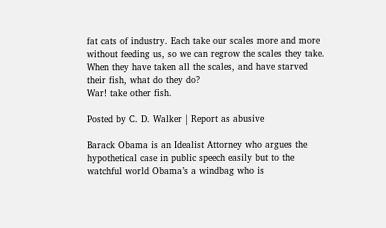fat cats of industry. Each take our scales more and more without feeding us, so we can regrow the scales they take. When they have taken all the scales, and have starved their fish, what do they do?
War! take other fish.

Posted by C. D. Walker | Report as abusive

Barack Obama is an Idealist Attorney who argues the hypothetical case in public speech easily but to the watchful world Obama’s a windbag who is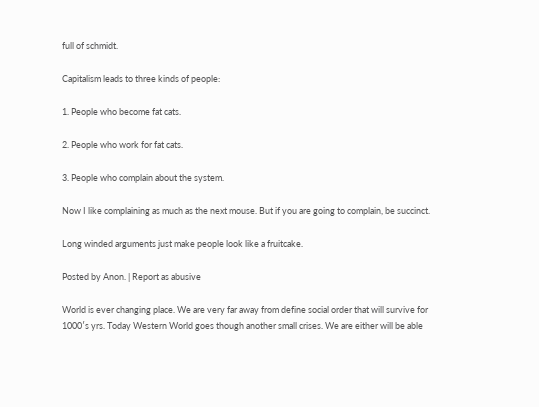full of schmidt.

Capitalism leads to three kinds of people:

1. People who become fat cats.

2. People who work for fat cats.

3. People who complain about the system.

Now I like complaining as much as the next mouse. But if you are going to complain, be succinct.

Long winded arguments just make people look like a fruitcake.

Posted by Anon. | Report as abusive

World is ever changing place. We are very far away from define social order that will survive for 1000′s yrs. Today Western World goes though another small crises. We are either will be able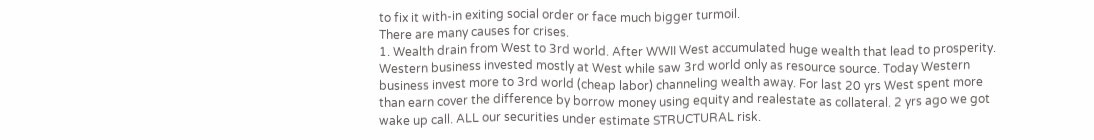to fix it with-in exiting social order or face much bigger turmoil.
There are many causes for crises.
1. Wealth drain from West to 3rd world. After WWII West accumulated huge wealth that lead to prosperity. Western business invested mostly at West while saw 3rd world only as resource source. Today Western business invest more to 3rd world (cheap labor) channeling wealth away. For last 20 yrs West spent more than earn cover the difference by borrow money using equity and realestate as collateral. 2 yrs ago we got wake up call. ALL our securities under estimate STRUCTURAL risk.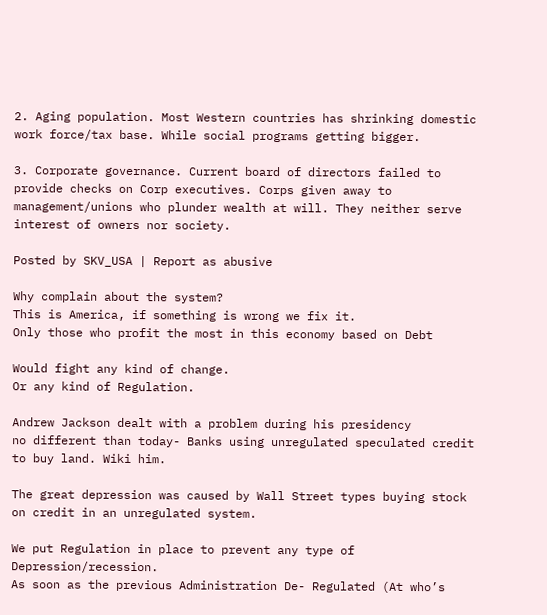2. Aging population. Most Western countries has shrinking domestic work force/tax base. While social programs getting bigger.

3. Corporate governance. Current board of directors failed to provide checks on Corp executives. Corps given away to management/unions who plunder wealth at will. They neither serve interest of owners nor society.

Posted by SKV_USA | Report as abusive

Why complain about the system?
This is America, if something is wrong we fix it.
Only those who profit the most in this economy based on Debt

Would fight any kind of change.
Or any kind of Regulation.

Andrew Jackson dealt with a problem during his presidency
no different than today- Banks using unregulated speculated credit to buy land. Wiki him.

The great depression was caused by Wall Street types buying stock on credit in an unregulated system.

We put Regulation in place to prevent any type of Depression/recession.
As soon as the previous Administration De- Regulated (At who’s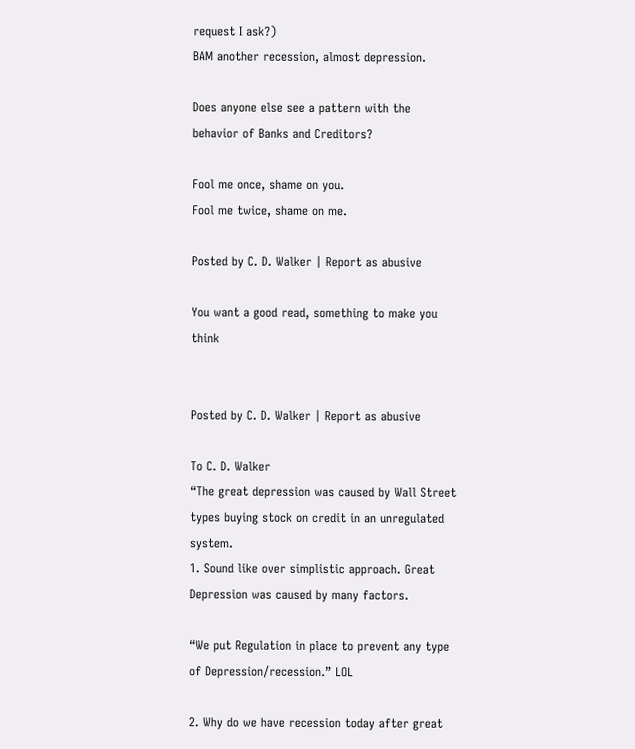request I ask?)
BAM another recession, almost depression.

Does anyone else see a pattern with the behavior of Banks and Creditors?

Fool me once, shame on you.
Fool me twice, shame on me.

Posted by C. D. Walker | Report as abusive

You want a good read, something to make you think


Posted by C. D. Walker | Report as abusive

To C. D. Walker
“The great depression was caused by Wall Street types buying stock on credit in an unregulated system.
1. Sound like over simplistic approach. Great Depression was caused by many factors.

“We put Regulation in place to prevent any type of Depression/recession.” LOL

2. Why do we have recession today after great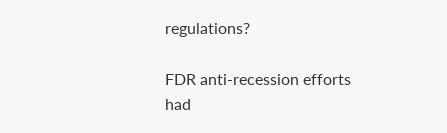regulations?

FDR anti-recession efforts had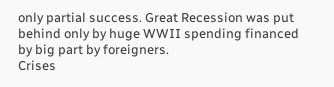only partial success. Great Recession was put behind only by huge WWII spending financed by big part by foreigners.
Crises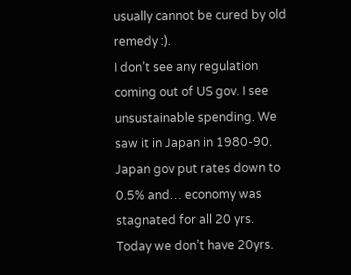usually cannot be cured by old remedy :).
I don’t see any regulation coming out of US gov. I see unsustainable spending. We saw it in Japan in 1980-90. Japan gov put rates down to 0.5% and… economy was stagnated for all 20 yrs.
Today we don’t have 20yrs.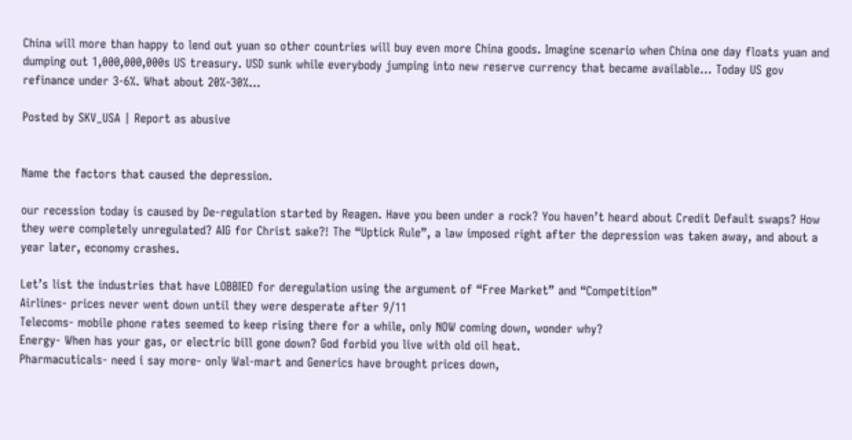China will more than happy to lend out yuan so other countries will buy even more China goods. Imagine scenario when China one day floats yuan and dumping out 1,000,000,000s US treasury. USD sunk while everybody jumping into new reserve currency that became available… Today US gov refinance under 3-6%. What about 20%-30%…

Posted by SKV_USA | Report as abusive


Name the factors that caused the depression.

our recession today is caused by De-regulation started by Reagen. Have you been under a rock? You haven’t heard about Credit Default swaps? How they were completely unregulated? AIG for Christ sake?! The “Uptick Rule”, a law imposed right after the depression was taken away, and about a year later, economy crashes.

Let’s list the industries that have LOBBIED for deregulation using the argument of “Free Market” and “Competition”
Airlines- prices never went down until they were desperate after 9/11
Telecoms- mobile phone rates seemed to keep rising there for a while, only NOW coming down, wonder why?
Energy- When has your gas, or electric bill gone down? God forbid you live with old oil heat.
Pharmacuticals- need i say more- only Wal-mart and Generics have brought prices down,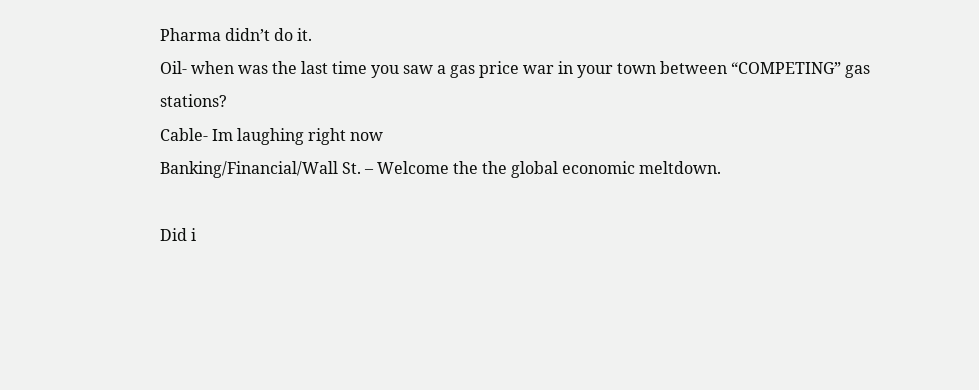Pharma didn’t do it.
Oil- when was the last time you saw a gas price war in your town between “COMPETING” gas stations?
Cable- Im laughing right now
Banking/Financial/Wall St. – Welcome the the global economic meltdown.

Did i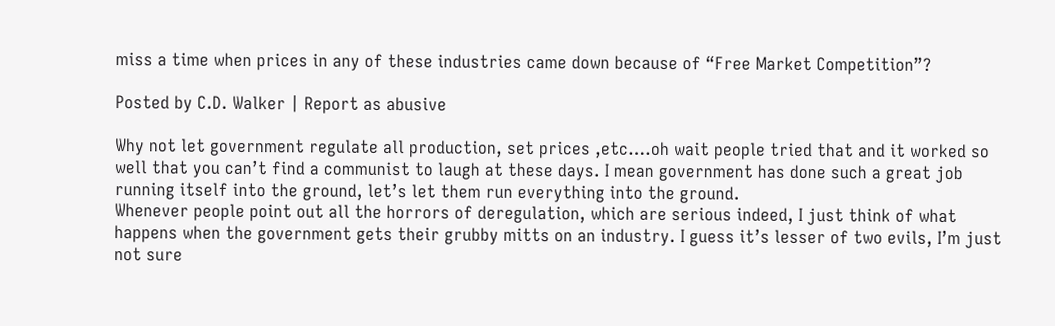miss a time when prices in any of these industries came down because of “Free Market Competition”?

Posted by C.D. Walker | Report as abusive

Why not let government regulate all production, set prices ,etc….oh wait people tried that and it worked so well that you can’t find a communist to laugh at these days. I mean government has done such a great job running itself into the ground, let’s let them run everything into the ground.
Whenever people point out all the horrors of deregulation, which are serious indeed, I just think of what happens when the government gets their grubby mitts on an industry. I guess it’s lesser of two evils, I’m just not sure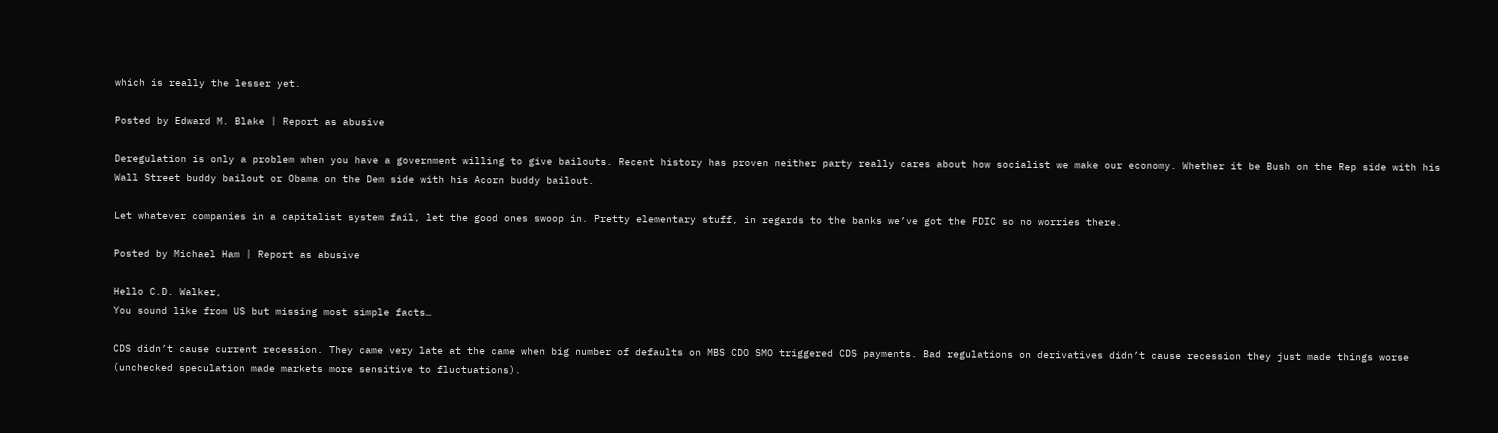which is really the lesser yet.

Posted by Edward M. Blake | Report as abusive

Deregulation is only a problem when you have a government willing to give bailouts. Recent history has proven neither party really cares about how socialist we make our economy. Whether it be Bush on the Rep side with his Wall Street buddy bailout or Obama on the Dem side with his Acorn buddy bailout.

Let whatever companies in a capitalist system fail, let the good ones swoop in. Pretty elementary stuff, in regards to the banks we’ve got the FDIC so no worries there.

Posted by Michael Ham | Report as abusive

Hello C.D. Walker,
You sound like from US but missing most simple facts…

CDS didn’t cause current recession. They came very late at the came when big number of defaults on MBS CDO SMO triggered CDS payments. Bad regulations on derivatives didn’t cause recession they just made things worse (unchecked speculation made markets more sensitive to fluctuations).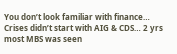You don’t look familiar with finance… Crises didn’t start with AIG & CDS… 2 yrs most MBS was seen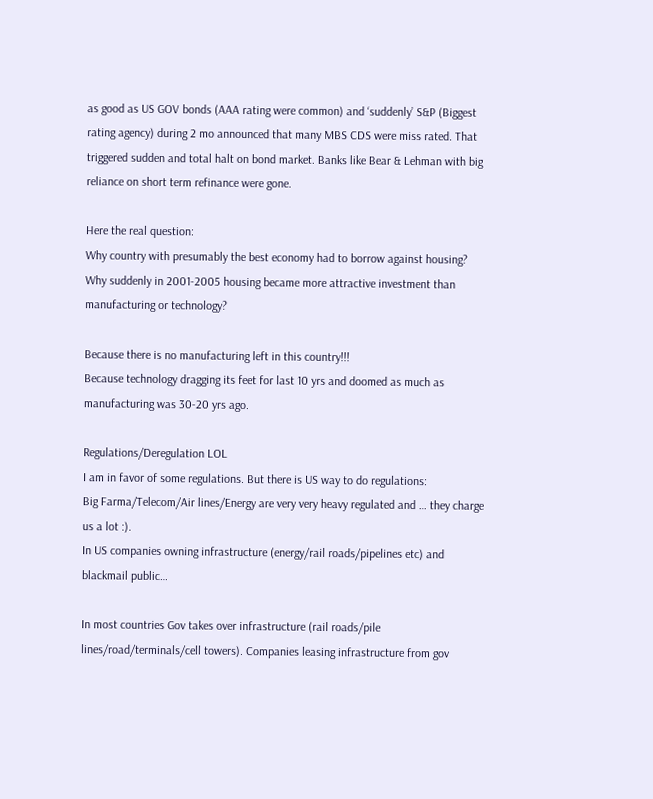as good as US GOV bonds (AAA rating were common) and ‘suddenly’ S&P (Biggest rating agency) during 2 mo announced that many MBS CDS were miss rated. That triggered sudden and total halt on bond market. Banks like Bear & Lehman with big reliance on short term refinance were gone.

Here the real question:
Why country with presumably the best economy had to borrow against housing?
Why suddenly in 2001-2005 housing became more attractive investment than manufacturing or technology?

Because there is no manufacturing left in this country!!!
Because technology dragging its feet for last 10 yrs and doomed as much as manufacturing was 30-20 yrs ago.

Regulations/Deregulation LOL
I am in favor of some regulations. But there is US way to do regulations:
Big Farma/Telecom/Air lines/Energy are very very heavy regulated and … they charge us a lot :).
In US companies owning infrastructure (energy/rail roads/pipelines etc) and blackmail public…

In most countries Gov takes over infrastructure (rail roads/pile lines/road/terminals/cell towers). Companies leasing infrastructure from gov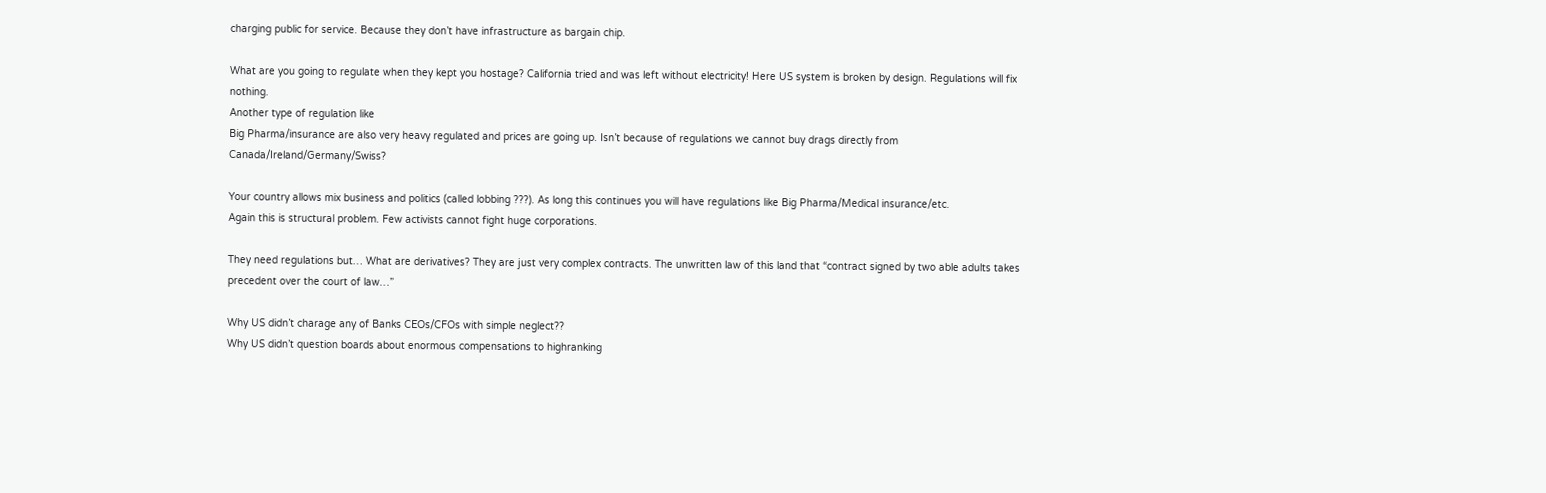charging public for service. Because they don’t have infrastructure as bargain chip.

What are you going to regulate when they kept you hostage? California tried and was left without electricity! Here US system is broken by design. Regulations will fix nothing.
Another type of regulation like
Big Pharma/insurance are also very heavy regulated and prices are going up. Isn’t because of regulations we cannot buy drags directly from Canada/Ireland/Germany/Swiss?

Your country allows mix business and politics (called lobbing ???). As long this continues you will have regulations like Big Pharma/Medical insurance/etc.
Again this is structural problem. Few activists cannot fight huge corporations.

They need regulations but… What are derivatives? They are just very complex contracts. The unwritten law of this land that “contract signed by two able adults takes precedent over the court of law…”

Why US didn’t charage any of Banks CEOs/CFOs with simple neglect??
Why US didn’t question boards about enormous compensations to highranking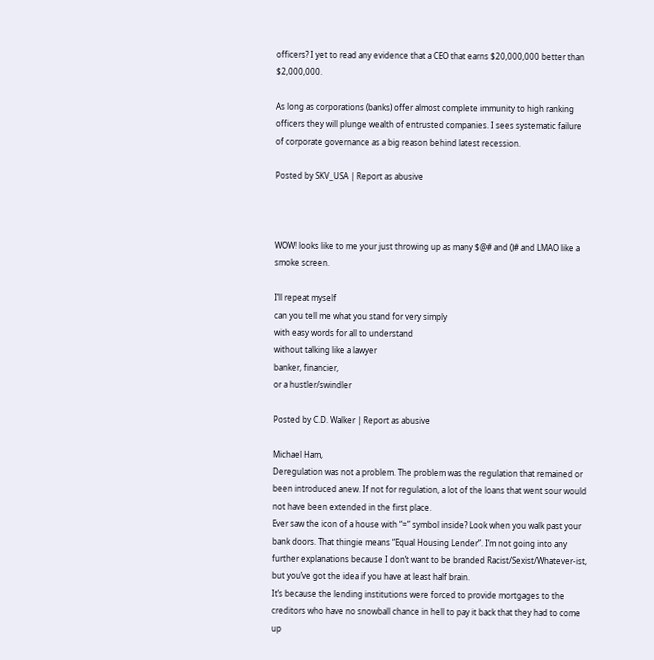officers? I yet to read any evidence that a CEO that earns $20,000,000 better than $2,000,000.

As long as corporations (banks) offer almost complete immunity to high ranking officers they will plunge wealth of entrusted companies. I sees systematic failure of corporate governance as a big reason behind latest recession.

Posted by SKV_USA | Report as abusive



WOW! looks like to me your just throwing up as many $@# and ()# and LMAO like a smoke screen.

I’ll repeat myself
can you tell me what you stand for very simply
with easy words for all to understand
without talking like a lawyer
banker, financier,
or a hustler/swindler

Posted by C.D. Walker | Report as abusive

Michael Ham,
Deregulation was not a problem. The problem was the regulation that remained or been introduced anew. If not for regulation, a lot of the loans that went sour would not have been extended in the first place.
Ever saw the icon of a house with “=” symbol inside? Look when you walk past your bank doors. That thingie means “Equal Housing Lender”. I’m not going into any further explanations because I don’t want to be branded Racist/Sexist/Whatever-ist, but you’ve got the idea if you have at least half brain.
It’s because the lending institutions were forced to provide mortgages to the creditors who have no snowball chance in hell to pay it back that they had to come up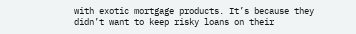with exotic mortgage products. It’s because they didn’t want to keep risky loans on their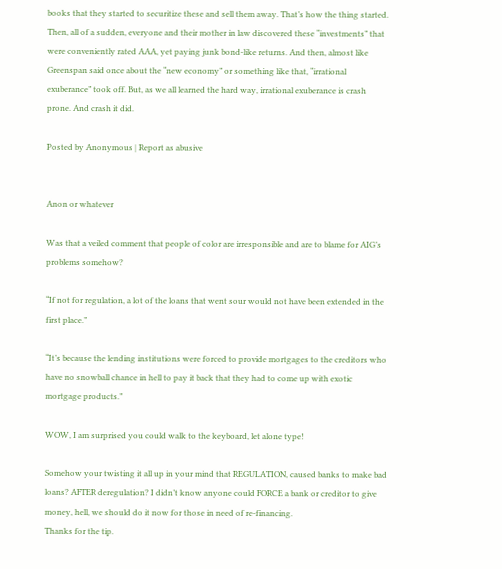books that they started to securitize these and sell them away. That’s how the thing started.
Then, all of a sudden, everyone and their mother in law discovered these “investments” that were conveniently rated AAA, yet paying junk bond-like returns. And then, almost like Greenspan said once about the “new economy” or something like that, “irrational exuberance” took off. But, as we all learned the hard way, irrational exuberance is crash prone. And crash it did.

Posted by Anonymous | Report as abusive


Anon or whatever

Was that a veiled comment that people of color are irresponsible and are to blame for AIG’s problems somehow?

“If not for regulation, a lot of the loans that went sour would not have been extended in the first place.”

“It’s because the lending institutions were forced to provide mortgages to the creditors who have no snowball chance in hell to pay it back that they had to come up with exotic mortgage products.”

WOW, I am surprised you could walk to the keyboard, let alone type!

Somehow your twisting it all up in your mind that REGULATION, caused banks to make bad loans? AFTER deregulation? I didn’t know anyone could FORCE a bank or creditor to give money, hell, we should do it now for those in need of re-financing.
Thanks for the tip.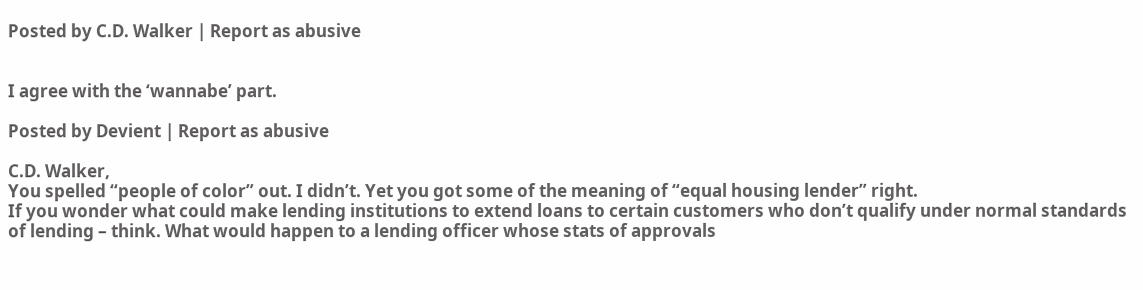Posted by C.D. Walker | Report as abusive


I agree with the ‘wannabe’ part.

Posted by Devient | Report as abusive

C.D. Walker,
You spelled “people of color” out. I didn’t. Yet you got some of the meaning of “equal housing lender” right.
If you wonder what could make lending institutions to extend loans to certain customers who don’t qualify under normal standards of lending – think. What would happen to a lending officer whose stats of approvals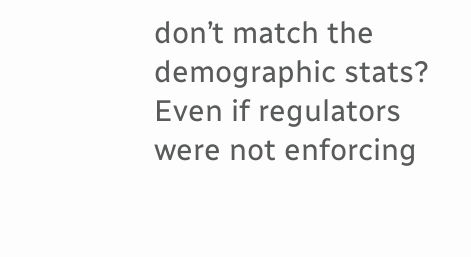don’t match the demographic stats? Even if regulators were not enforcing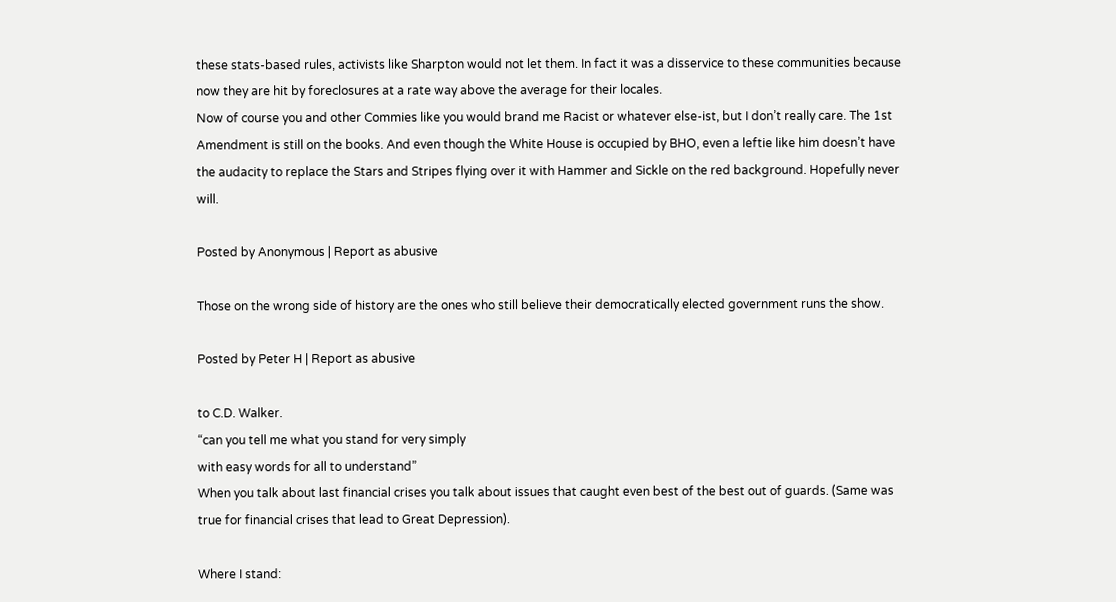these stats-based rules, activists like Sharpton would not let them. In fact it was a disservice to these communities because now they are hit by foreclosures at a rate way above the average for their locales.
Now of course you and other Commies like you would brand me Racist or whatever else-ist, but I don’t really care. The 1st Amendment is still on the books. And even though the White House is occupied by BHO, even a leftie like him doesn’t have the audacity to replace the Stars and Stripes flying over it with Hammer and Sickle on the red background. Hopefully never will.

Posted by Anonymous | Report as abusive

Those on the wrong side of history are the ones who still believe their democratically elected government runs the show.

Posted by Peter H | Report as abusive

to C.D. Walker.
“can you tell me what you stand for very simply
with easy words for all to understand”
When you talk about last financial crises you talk about issues that caught even best of the best out of guards. (Same was true for financial crises that lead to Great Depression).

Where I stand: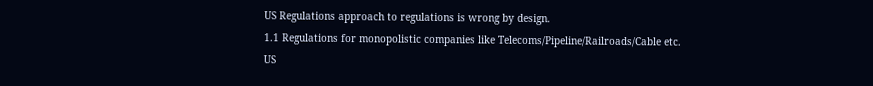US Regulations approach to regulations is wrong by design.
1.1 Regulations for monopolistic companies like Telecoms/Pipeline/Railroads/Cable etc.
US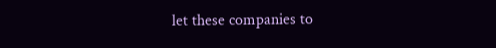let these companies to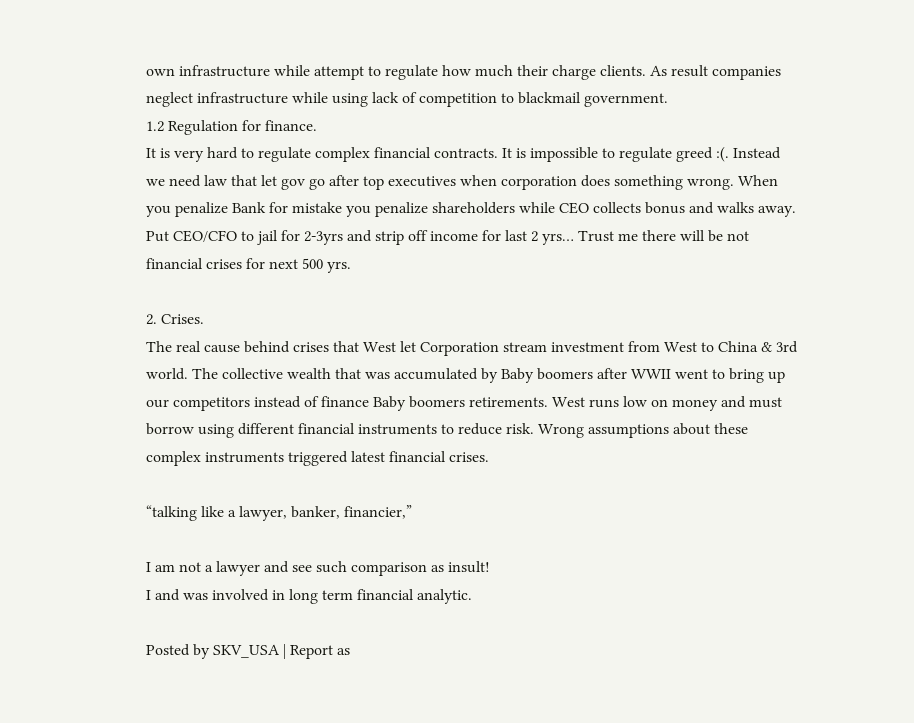own infrastructure while attempt to regulate how much their charge clients. As result companies neglect infrastructure while using lack of competition to blackmail government.
1.2 Regulation for finance.
It is very hard to regulate complex financial contracts. It is impossible to regulate greed :(. Instead we need law that let gov go after top executives when corporation does something wrong. When you penalize Bank for mistake you penalize shareholders while CEO collects bonus and walks away. Put CEO/CFO to jail for 2-3yrs and strip off income for last 2 yrs… Trust me there will be not financial crises for next 500 yrs.

2. Crises.
The real cause behind crises that West let Corporation stream investment from West to China & 3rd world. The collective wealth that was accumulated by Baby boomers after WWII went to bring up our competitors instead of finance Baby boomers retirements. West runs low on money and must borrow using different financial instruments to reduce risk. Wrong assumptions about these complex instruments triggered latest financial crises.

“talking like a lawyer, banker, financier,”

I am not a lawyer and see such comparison as insult!
I and was involved in long term financial analytic.

Posted by SKV_USA | Report as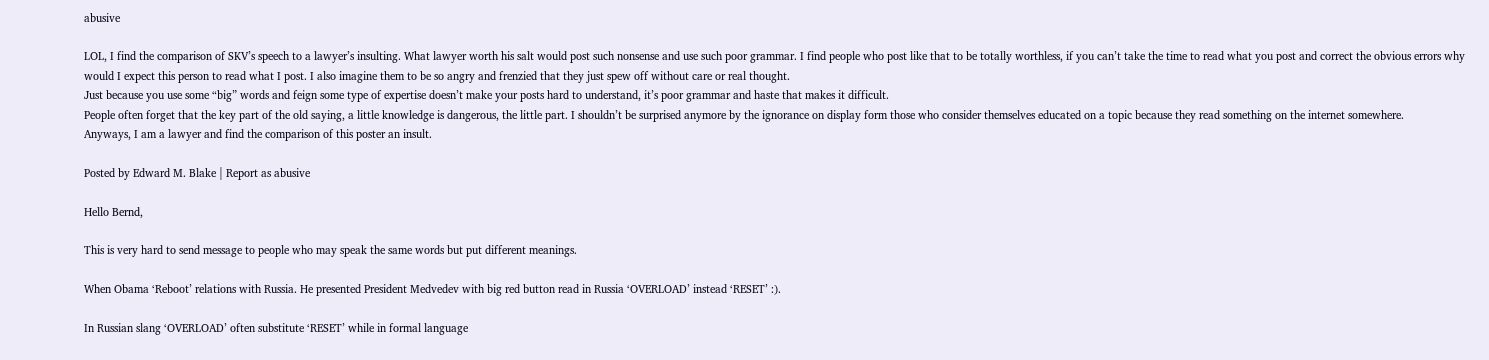abusive

LOL, I find the comparison of SKV’s speech to a lawyer’s insulting. What lawyer worth his salt would post such nonsense and use such poor grammar. I find people who post like that to be totally worthless, if you can’t take the time to read what you post and correct the obvious errors why would I expect this person to read what I post. I also imagine them to be so angry and frenzied that they just spew off without care or real thought.
Just because you use some “big” words and feign some type of expertise doesn’t make your posts hard to understand, it’s poor grammar and haste that makes it difficult.
People often forget that the key part of the old saying, a little knowledge is dangerous, the little part. I shouldn’t be surprised anymore by the ignorance on display form those who consider themselves educated on a topic because they read something on the internet somewhere.
Anyways, I am a lawyer and find the comparison of this poster an insult.

Posted by Edward M. Blake | Report as abusive

Hello Bernd,

This is very hard to send message to people who may speak the same words but put different meanings.

When Obama ‘Reboot’ relations with Russia. He presented President Medvedev with big red button read in Russia ‘OVERLOAD’ instead ‘RESET’ :).

In Russian slang ‘OVERLOAD’ often substitute ‘RESET’ while in formal language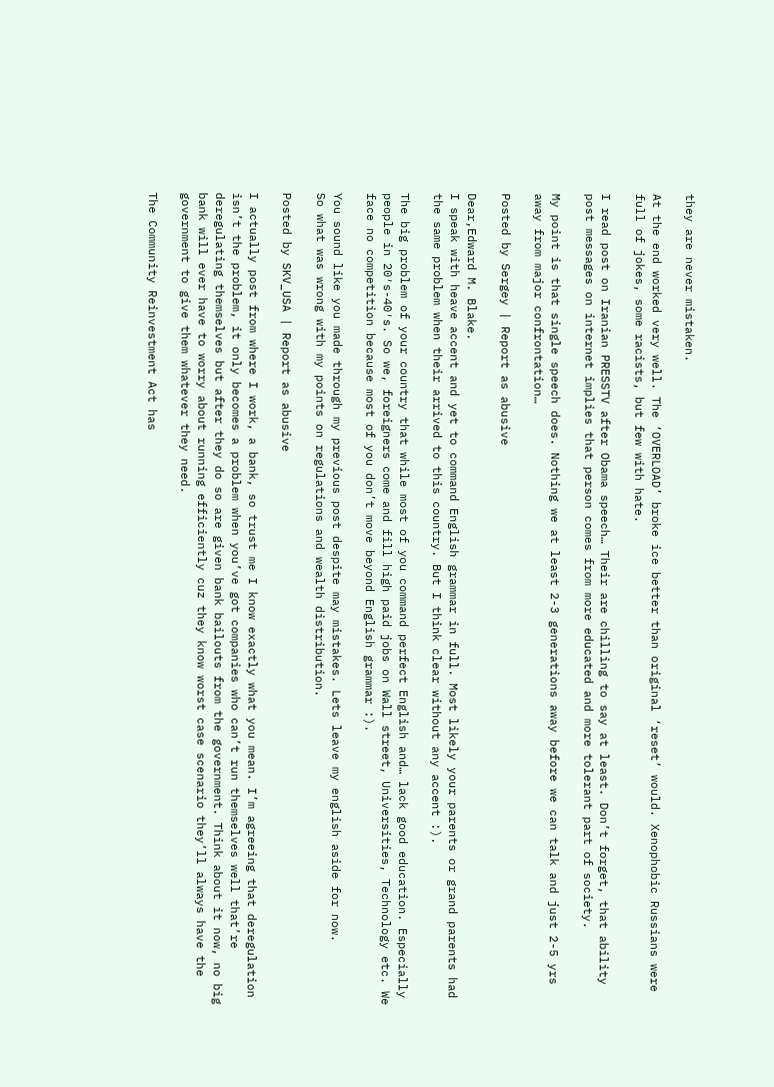they are never mistaken.

At the end worked very well. The ‘OVERLOAD’ broke ice better than original ‘reset’ would. Xenophobic Russians were full of jokes, some racists, but few with hate.

I read post on Iranian PRESSTV after Obama speech… Their are chilling to say at least. Don’t forget, that ability post messages on internet implies that person comes from more educated and more tolerant part of society.

My point is that single speech does. Nothing we at least 2-3 generations away before we can talk and just 2-5 yrs away from major confrontation…

Posted by Sergey | Report as abusive

Dear,Edward M. Blake.
I speak with heave accent and yet to command English grammar in full. Most likely your parents or grand parents had the same problem when their arrived to this country. But I think clear without any accent :).

The big problem of your country that while most of you command perfect English and… lack good education. Especially people in 20′s-40′s. So we, foreigners come and fill high paid jobs on Wall street, Universities, Technology etc. We face no competition because most of you don’t move beyond English grammar :).

You sound like you made through my previous post despite may mistakes. Lets leave my english aside for now.
So what was wrong with my points on regulations and wealth distribution.

Posted by SKV_USA | Report as abusive

I actually post from where I work, a bank, so trust me I know exactly what you mean. I’m agreeing that deregulation isn’t the problem, it only becomes a problem when you’ve got companies who can’t run themselves well that’re deregulating themselves but after they do so are given bank bailouts from the government. Think about it now, no big bank will ever have to worry about running efficiently cuz they know worst case scenario they’ll always have the government to give them whatever they need.

The Community Reinvestment Act has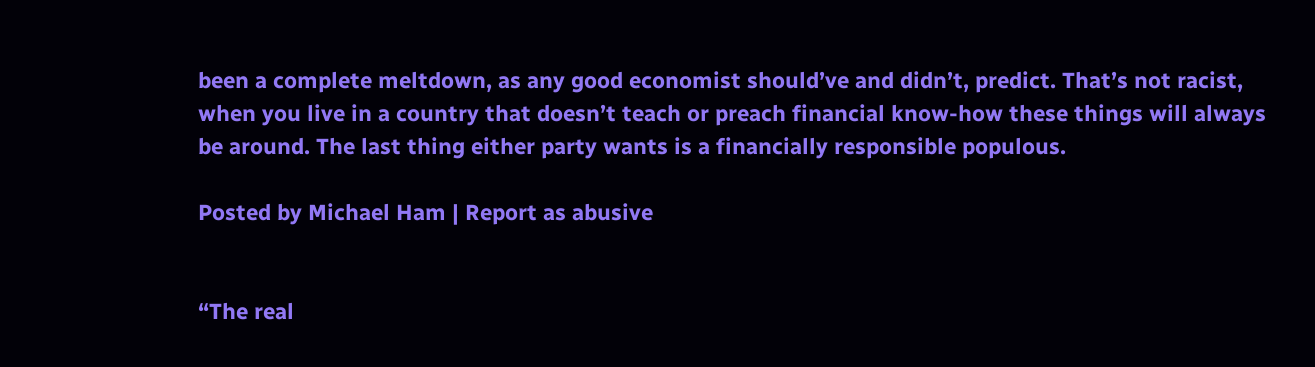been a complete meltdown, as any good economist should’ve and didn’t, predict. That’s not racist, when you live in a country that doesn’t teach or preach financial know-how these things will always be around. The last thing either party wants is a financially responsible populous.

Posted by Michael Ham | Report as abusive


“The real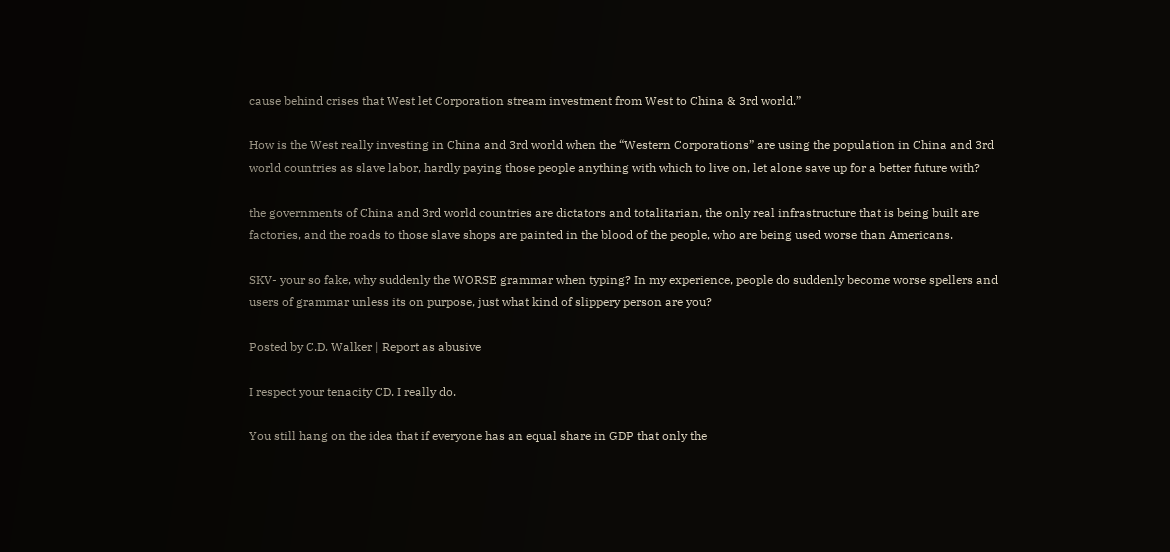cause behind crises that West let Corporation stream investment from West to China & 3rd world.”

How is the West really investing in China and 3rd world when the “Western Corporations” are using the population in China and 3rd world countries as slave labor, hardly paying those people anything with which to live on, let alone save up for a better future with?

the governments of China and 3rd world countries are dictators and totalitarian, the only real infrastructure that is being built are factories, and the roads to those slave shops are painted in the blood of the people, who are being used worse than Americans.

SKV- your so fake, why suddenly the WORSE grammar when typing? In my experience, people do suddenly become worse spellers and users of grammar unless its on purpose, just what kind of slippery person are you?

Posted by C.D. Walker | Report as abusive

I respect your tenacity CD. I really do.

You still hang on the idea that if everyone has an equal share in GDP that only the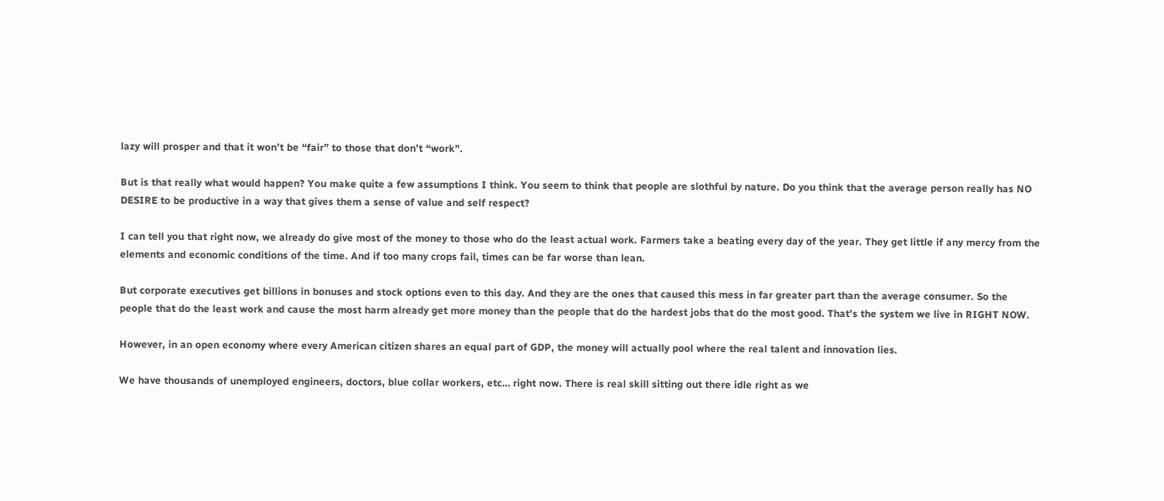lazy will prosper and that it won’t be “fair” to those that don’t “work”.

But is that really what would happen? You make quite a few assumptions I think. You seem to think that people are slothful by nature. Do you think that the average person really has NO DESIRE to be productive in a way that gives them a sense of value and self respect?

I can tell you that right now, we already do give most of the money to those who do the least actual work. Farmers take a beating every day of the year. They get little if any mercy from the elements and economic conditions of the time. And if too many crops fail, times can be far worse than lean.

But corporate executives get billions in bonuses and stock options even to this day. And they are the ones that caused this mess in far greater part than the average consumer. So the people that do the least work and cause the most harm already get more money than the people that do the hardest jobs that do the most good. That’s the system we live in RIGHT NOW.

However, in an open economy where every American citizen shares an equal part of GDP, the money will actually pool where the real talent and innovation lies.

We have thousands of unemployed engineers, doctors, blue collar workers, etc… right now. There is real skill sitting out there idle right as we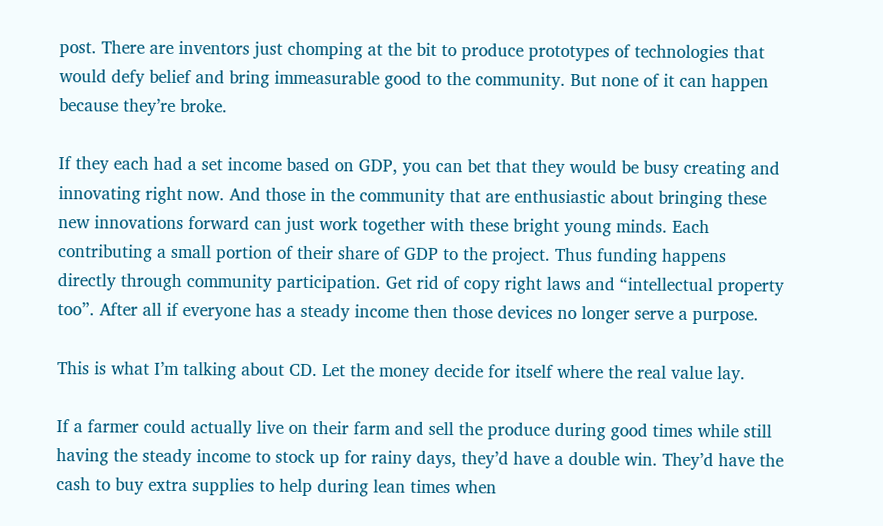post. There are inventors just chomping at the bit to produce prototypes of technologies that would defy belief and bring immeasurable good to the community. But none of it can happen because they’re broke.

If they each had a set income based on GDP, you can bet that they would be busy creating and innovating right now. And those in the community that are enthusiastic about bringing these new innovations forward can just work together with these bright young minds. Each contributing a small portion of their share of GDP to the project. Thus funding happens directly through community participation. Get rid of copy right laws and “intellectual property too”. After all if everyone has a steady income then those devices no longer serve a purpose.

This is what I’m talking about CD. Let the money decide for itself where the real value lay.

If a farmer could actually live on their farm and sell the produce during good times while still having the steady income to stock up for rainy days, they’d have a double win. They’d have the cash to buy extra supplies to help during lean times when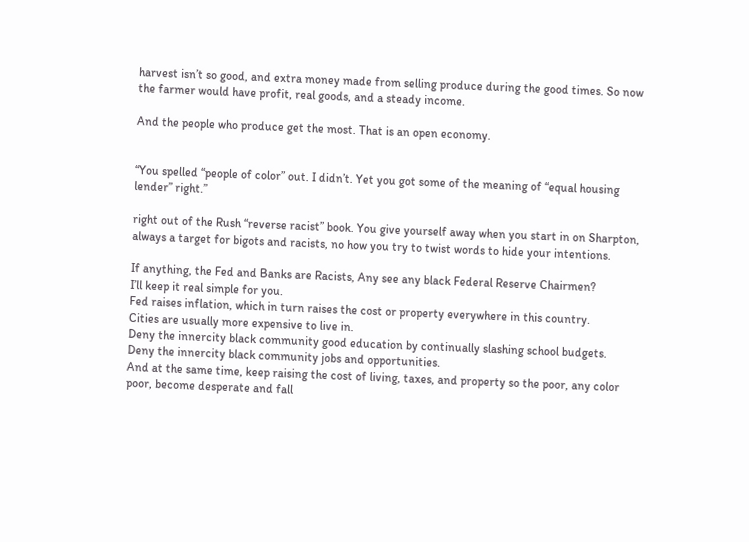harvest isn’t so good, and extra money made from selling produce during the good times. So now the farmer would have profit, real goods, and a steady income.

And the people who produce get the most. That is an open economy.


“You spelled “people of color” out. I didn’t. Yet you got some of the meaning of “equal housing lender” right.”

right out of the Rush “reverse racist” book. You give yourself away when you start in on Sharpton, always a target for bigots and racists, no how you try to twist words to hide your intentions.

If anything, the Fed and Banks are Racists, Any see any black Federal Reserve Chairmen?
I’ll keep it real simple for you.
Fed raises inflation, which in turn raises the cost or property everywhere in this country.
Cities are usually more expensive to live in.
Deny the innercity black community good education by continually slashing school budgets.
Deny the innercity black community jobs and opportunities.
And at the same time, keep raising the cost of living, taxes, and property so the poor, any color poor, become desperate and fall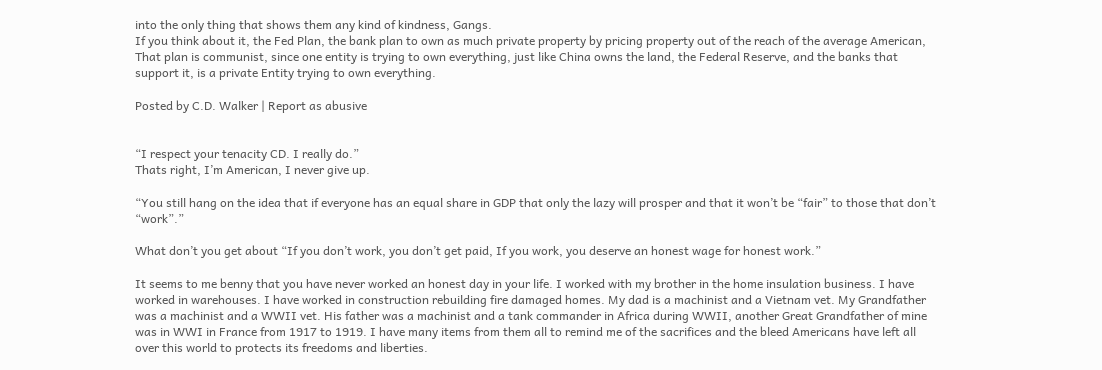into the only thing that shows them any kind of kindness, Gangs.
If you think about it, the Fed Plan, the bank plan to own as much private property by pricing property out of the reach of the average American, That plan is communist, since one entity is trying to own everything, just like China owns the land, the Federal Reserve, and the banks that support it, is a private Entity trying to own everything.

Posted by C.D. Walker | Report as abusive


“I respect your tenacity CD. I really do.”
Thats right, I’m American, I never give up.

“You still hang on the idea that if everyone has an equal share in GDP that only the lazy will prosper and that it won’t be “fair” to those that don’t “work”.”

What don’t you get about “If you don’t work, you don’t get paid, If you work, you deserve an honest wage for honest work.”

It seems to me benny that you have never worked an honest day in your life. I worked with my brother in the home insulation business. I have worked in warehouses. I have worked in construction rebuilding fire damaged homes. My dad is a machinist and a Vietnam vet. My Grandfather was a machinist and a WWII vet. His father was a machinist and a tank commander in Africa during WWII, another Great Grandfather of mine was in WWI in France from 1917 to 1919. I have many items from them all to remind me of the sacrifices and the bleed Americans have left all over this world to protects its freedoms and liberties.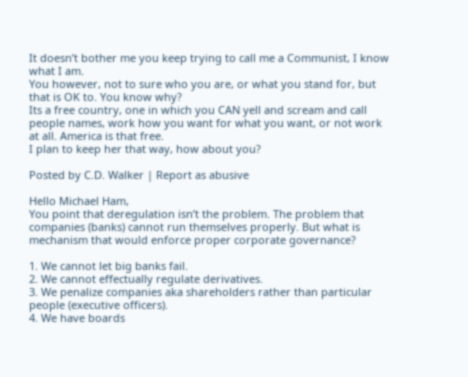It doesn’t bother me you keep trying to call me a Communist, I know what I am.
You however, not to sure who you are, or what you stand for, but that is OK to. You know why?
Its a free country, one in which you CAN yell and scream and call people names, work how you want for what you want, or not work at all. America is that free.
I plan to keep her that way, how about you?

Posted by C.D. Walker | Report as abusive

Hello Michael Ham,
You point that deregulation isn’t the problem. The problem that companies (banks) cannot run themselves properly. But what is mechanism that would enforce proper corporate governance?

1. We cannot let big banks fail.
2. We cannot effectually regulate derivatives.
3. We penalize companies aka shareholders rather than particular people (executive officers).
4. We have boards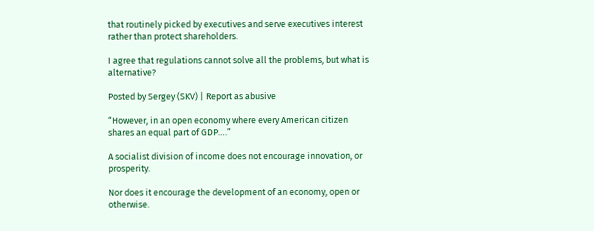that routinely picked by executives and serve executives interest rather than protect shareholders.

I agree that regulations cannot solve all the problems, but what is alternative?

Posted by Sergey (SKV) | Report as abusive

“However, in an open economy where every American citizen shares an equal part of GDP….”

A socialist division of income does not encourage innovation, or prosperity.

Nor does it encourage the development of an economy, open or otherwise.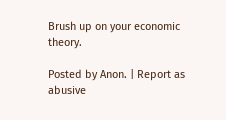Brush up on your economic theory.

Posted by Anon. | Report as abusive